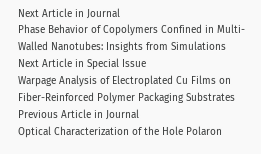Next Article in Journal
Phase Behavior of Copolymers Confined in Multi-Walled Nanotubes: Insights from Simulations
Next Article in Special Issue
Warpage Analysis of Electroplated Cu Films on Fiber-Reinforced Polymer Packaging Substrates
Previous Article in Journal
Optical Characterization of the Hole Polaron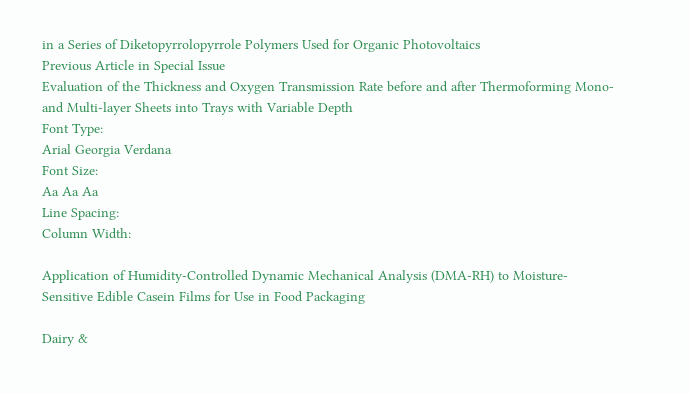in a Series of Diketopyrrolopyrrole Polymers Used for Organic Photovoltaics
Previous Article in Special Issue
Evaluation of the Thickness and Oxygen Transmission Rate before and after Thermoforming Mono- and Multi-layer Sheets into Trays with Variable Depth
Font Type:
Arial Georgia Verdana
Font Size:
Aa Aa Aa
Line Spacing:
Column Width:

Application of Humidity-Controlled Dynamic Mechanical Analysis (DMA-RH) to Moisture-Sensitive Edible Casein Films for Use in Food Packaging

Dairy &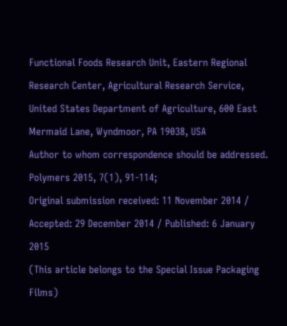Functional Foods Research Unit, Eastern Regional Research Center, Agricultural Research Service, United States Department of Agriculture, 600 East Mermaid Lane, Wyndmoor, PA 19038, USA
Author to whom correspondence should be addressed.
Polymers 2015, 7(1), 91-114;
Original submission received: 11 November 2014 / Accepted: 29 December 2014 / Published: 6 January 2015
(This article belongs to the Special Issue Packaging Films)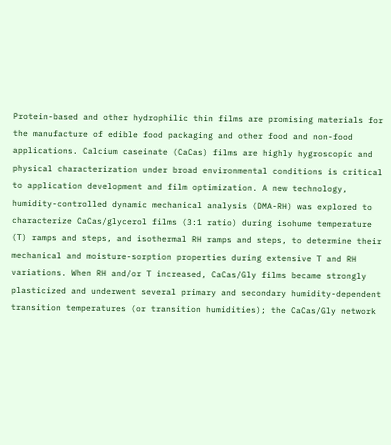Protein-based and other hydrophilic thin films are promising materials for the manufacture of edible food packaging and other food and non-food applications. Calcium caseinate (CaCas) films are highly hygroscopic and physical characterization under broad environmental conditions is critical to application development and film optimization. A new technology, humidity-controlled dynamic mechanical analysis (DMA-RH) was explored to characterize CaCas/glycerol films (3:1 ratio) during isohume temperature (T) ramps and steps, and isothermal RH ramps and steps, to determine their mechanical and moisture-sorption properties during extensive T and RH variations. When RH and/or T increased, CaCas/Gly films became strongly plasticized and underwent several primary and secondary humidity-dependent transition temperatures (or transition humidities); the CaCas/Gly network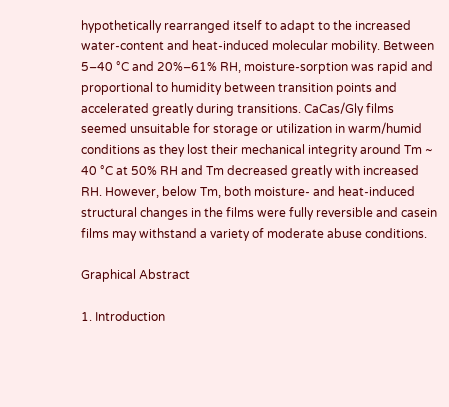hypothetically rearranged itself to adapt to the increased water-content and heat-induced molecular mobility. Between 5–40 °C and 20%–61% RH, moisture-sorption was rapid and proportional to humidity between transition points and accelerated greatly during transitions. CaCas/Gly films seemed unsuitable for storage or utilization in warm/humid conditions as they lost their mechanical integrity around Tm ~ 40 °C at 50% RH and Tm decreased greatly with increased RH. However, below Tm, both moisture- and heat-induced structural changes in the films were fully reversible and casein films may withstand a variety of moderate abuse conditions.

Graphical Abstract

1. Introduction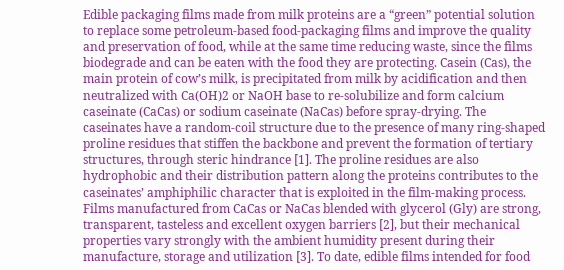Edible packaging films made from milk proteins are a “green” potential solution to replace some petroleum-based food-packaging films and improve the quality and preservation of food, while at the same time reducing waste, since the films biodegrade and can be eaten with the food they are protecting. Casein (Cas), the main protein of cow’s milk, is precipitated from milk by acidification and then neutralized with Ca(OH)2 or NaOH base to re-solubilize and form calcium caseinate (CaCas) or sodium caseinate (NaCas) before spray-drying. The caseinates have a random-coil structure due to the presence of many ring-shaped proline residues that stiffen the backbone and prevent the formation of tertiary structures, through steric hindrance [1]. The proline residues are also hydrophobic and their distribution pattern along the proteins contributes to the caseinates’ amphiphilic character that is exploited in the film-making process. Films manufactured from CaCas or NaCas blended with glycerol (Gly) are strong, transparent, tasteless and excellent oxygen barriers [2], but their mechanical properties vary strongly with the ambient humidity present during their manufacture, storage and utilization [3]. To date, edible films intended for food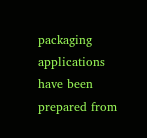packaging applications have been prepared from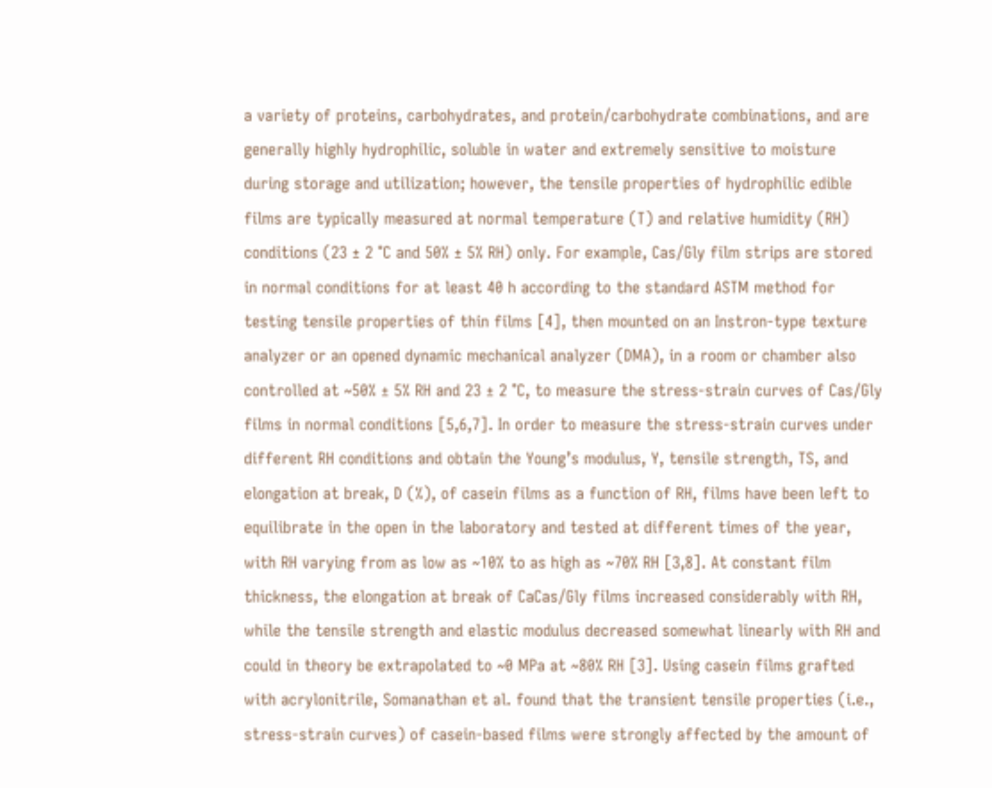a variety of proteins, carbohydrates, and protein/carbohydrate combinations, and are generally highly hydrophilic, soluble in water and extremely sensitive to moisture during storage and utilization; however, the tensile properties of hydrophilic edible films are typically measured at normal temperature (T) and relative humidity (RH) conditions (23 ± 2 °C and 50% ± 5% RH) only. For example, Cas/Gly film strips are stored in normal conditions for at least 40 h according to the standard ASTM method for testing tensile properties of thin films [4], then mounted on an Instron-type texture analyzer or an opened dynamic mechanical analyzer (DMA), in a room or chamber also controlled at ~50% ± 5% RH and 23 ± 2 °C, to measure the stress-strain curves of Cas/Gly films in normal conditions [5,6,7]. In order to measure the stress-strain curves under different RH conditions and obtain the Young’s modulus, Y, tensile strength, TS, and elongation at break, D (%), of casein films as a function of RH, films have been left to equilibrate in the open in the laboratory and tested at different times of the year, with RH varying from as low as ~10% to as high as ~70% RH [3,8]. At constant film thickness, the elongation at break of CaCas/Gly films increased considerably with RH, while the tensile strength and elastic modulus decreased somewhat linearly with RH and could in theory be extrapolated to ~0 MPa at ~80% RH [3]. Using casein films grafted with acrylonitrile, Somanathan et al. found that the transient tensile properties (i.e., stress-strain curves) of casein-based films were strongly affected by the amount of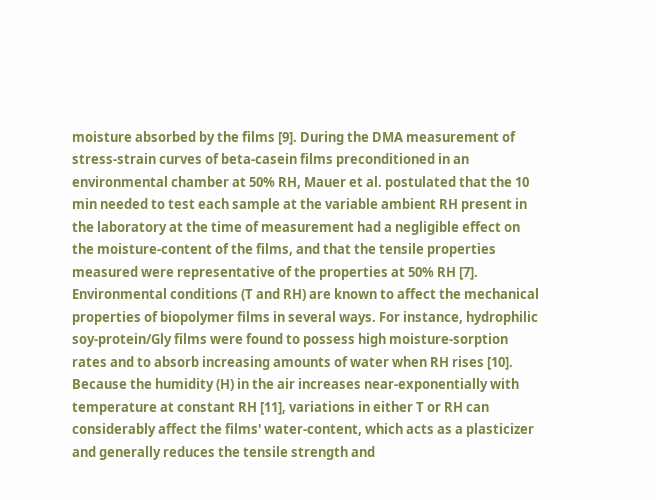moisture absorbed by the films [9]. During the DMA measurement of stress-strain curves of beta-casein films preconditioned in an environmental chamber at 50% RH, Mauer et al. postulated that the 10 min needed to test each sample at the variable ambient RH present in the laboratory at the time of measurement had a negligible effect on the moisture-content of the films, and that the tensile properties measured were representative of the properties at 50% RH [7].
Environmental conditions (T and RH) are known to affect the mechanical properties of biopolymer films in several ways. For instance, hydrophilic soy-protein/Gly films were found to possess high moisture-sorption rates and to absorb increasing amounts of water when RH rises [10]. Because the humidity (H) in the air increases near-exponentially with temperature at constant RH [11], variations in either T or RH can considerably affect the films' water-content, which acts as a plasticizer and generally reduces the tensile strength and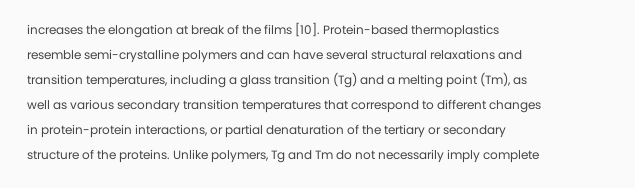increases the elongation at break of the films [10]. Protein-based thermoplastics resemble semi-crystalline polymers and can have several structural relaxations and transition temperatures, including a glass transition (Tg) and a melting point (Tm), as well as various secondary transition temperatures that correspond to different changes in protein-protein interactions, or partial denaturation of the tertiary or secondary structure of the proteins. Unlike polymers, Tg and Tm do not necessarily imply complete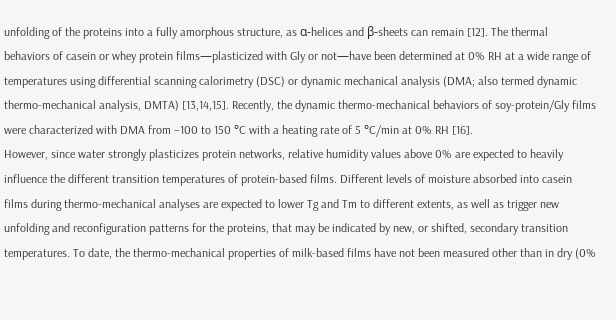unfolding of the proteins into a fully amorphous structure, as α-helices and β-sheets can remain [12]. The thermal behaviors of casein or whey protein films—plasticized with Gly or not—have been determined at 0% RH at a wide range of temperatures using differential scanning calorimetry (DSC) or dynamic mechanical analysis (DMA; also termed dynamic thermo-mechanical analysis, DMTA) [13,14,15]. Recently, the dynamic thermo-mechanical behaviors of soy-protein/Gly films were characterized with DMA from −100 to 150 °C with a heating rate of 5 °C/min at 0% RH [16].
However, since water strongly plasticizes protein networks, relative humidity values above 0% are expected to heavily influence the different transition temperatures of protein-based films. Different levels of moisture absorbed into casein films during thermo-mechanical analyses are expected to lower Tg and Tm to different extents, as well as trigger new unfolding and reconfiguration patterns for the proteins, that may be indicated by new, or shifted, secondary transition temperatures. To date, the thermo-mechanical properties of milk-based films have not been measured other than in dry (0%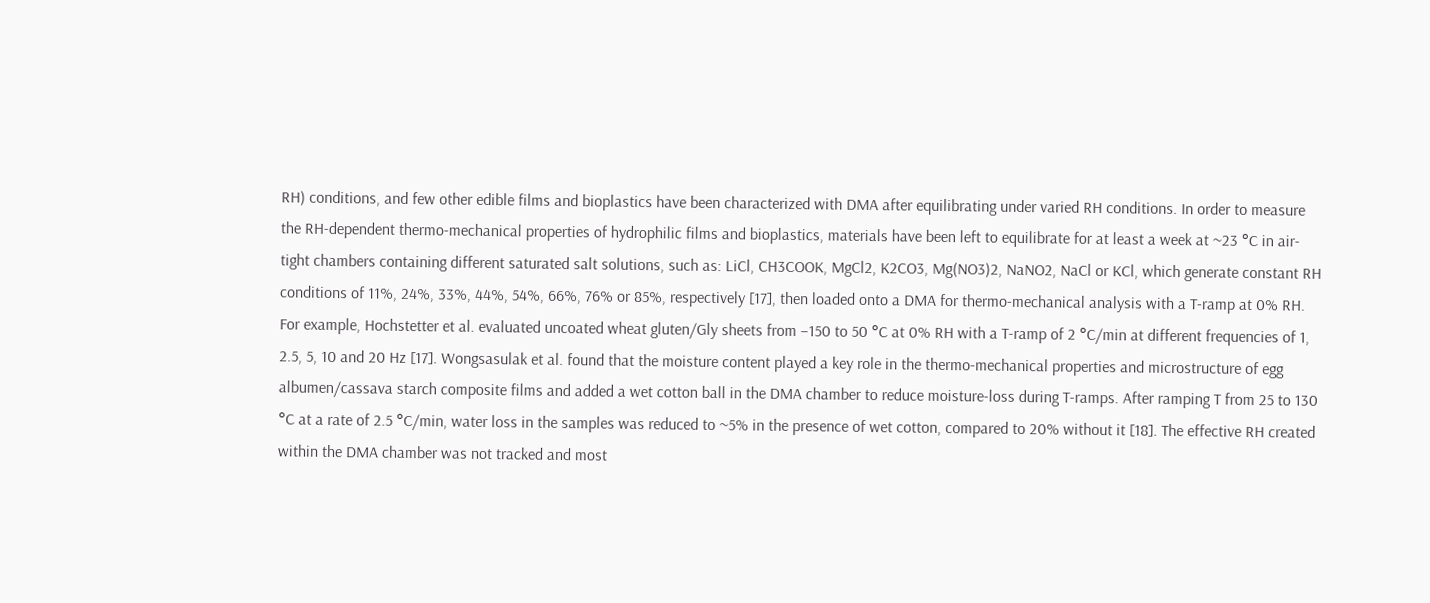RH) conditions, and few other edible films and bioplastics have been characterized with DMA after equilibrating under varied RH conditions. In order to measure the RH-dependent thermo-mechanical properties of hydrophilic films and bioplastics, materials have been left to equilibrate for at least a week at ~23 °C in air-tight chambers containing different saturated salt solutions, such as: LiCl, CH3COOK, MgCl2, K2CO3, Mg(NO3)2, NaNO2, NaCl or KCl, which generate constant RH conditions of 11%, 24%, 33%, 44%, 54%, 66%, 76% or 85%, respectively [17], then loaded onto a DMA for thermo-mechanical analysis with a T-ramp at 0% RH. For example, Hochstetter et al. evaluated uncoated wheat gluten/Gly sheets from −150 to 50 °C at 0% RH with a T-ramp of 2 °C/min at different frequencies of 1, 2.5, 5, 10 and 20 Hz [17]. Wongsasulak et al. found that the moisture content played a key role in the thermo-mechanical properties and microstructure of egg albumen/cassava starch composite films and added a wet cotton ball in the DMA chamber to reduce moisture-loss during T-ramps. After ramping T from 25 to 130 °C at a rate of 2.5 °C/min, water loss in the samples was reduced to ~5% in the presence of wet cotton, compared to 20% without it [18]. The effective RH created within the DMA chamber was not tracked and most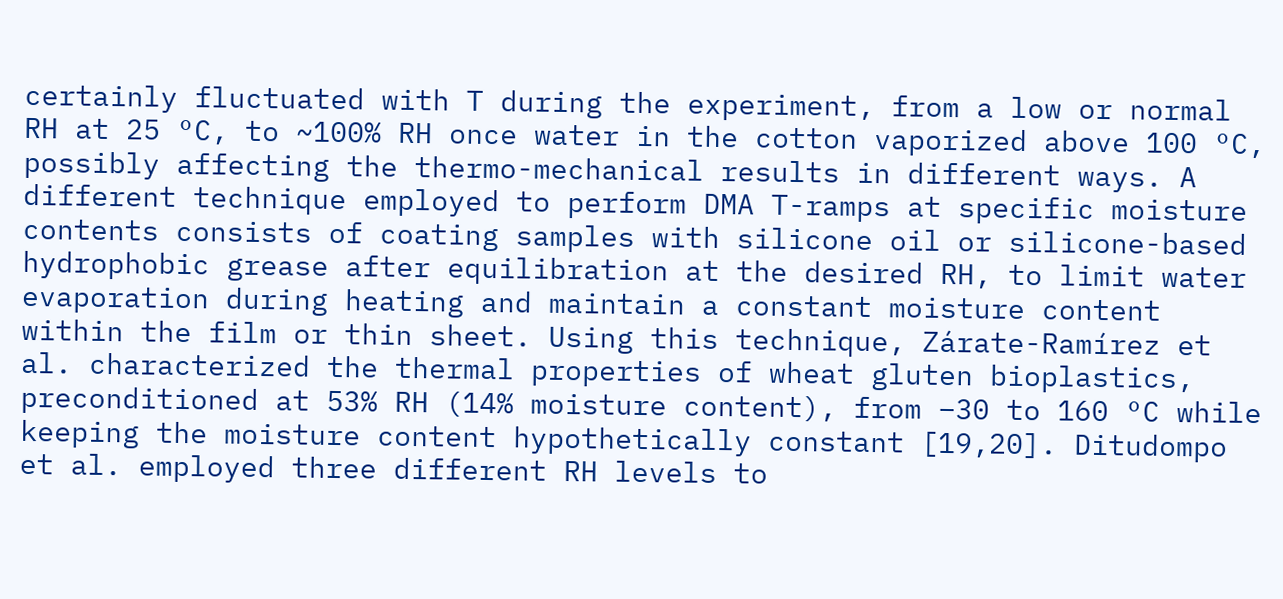certainly fluctuated with T during the experiment, from a low or normal RH at 25 °C, to ~100% RH once water in the cotton vaporized above 100 °C, possibly affecting the thermo-mechanical results in different ways. A different technique employed to perform DMA T-ramps at specific moisture contents consists of coating samples with silicone oil or silicone-based hydrophobic grease after equilibration at the desired RH, to limit water evaporation during heating and maintain a constant moisture content within the film or thin sheet. Using this technique, Zárate-Ramírez et al. characterized the thermal properties of wheat gluten bioplastics, preconditioned at 53% RH (14% moisture content), from −30 to 160 °C while keeping the moisture content hypothetically constant [19,20]. Ditudompo et al. employed three different RH levels to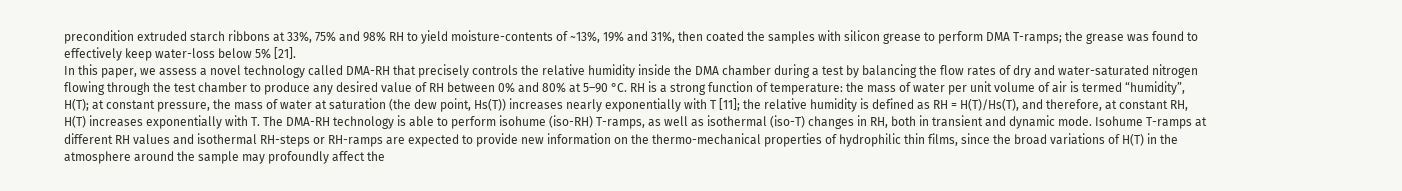precondition extruded starch ribbons at 33%, 75% and 98% RH to yield moisture-contents of ~13%, 19% and 31%, then coated the samples with silicon grease to perform DMA T-ramps; the grease was found to effectively keep water-loss below 5% [21].
In this paper, we assess a novel technology called DMA-RH that precisely controls the relative humidity inside the DMA chamber during a test by balancing the flow rates of dry and water-saturated nitrogen flowing through the test chamber to produce any desired value of RH between 0% and 80% at 5–90 °C. RH is a strong function of temperature: the mass of water per unit volume of air is termed “humidity”, H(T); at constant pressure, the mass of water at saturation (the dew point, Hs(T)) increases nearly exponentially with T [11]; the relative humidity is defined as RH = H(T)/Hs(T), and therefore, at constant RH, H(T) increases exponentially with T. The DMA-RH technology is able to perform isohume (iso-RH) T-ramps, as well as isothermal (iso-T) changes in RH, both in transient and dynamic mode. Isohume T-ramps at different RH values and isothermal RH-steps or RH-ramps are expected to provide new information on the thermo-mechanical properties of hydrophilic thin films, since the broad variations of H(T) in the atmosphere around the sample may profoundly affect the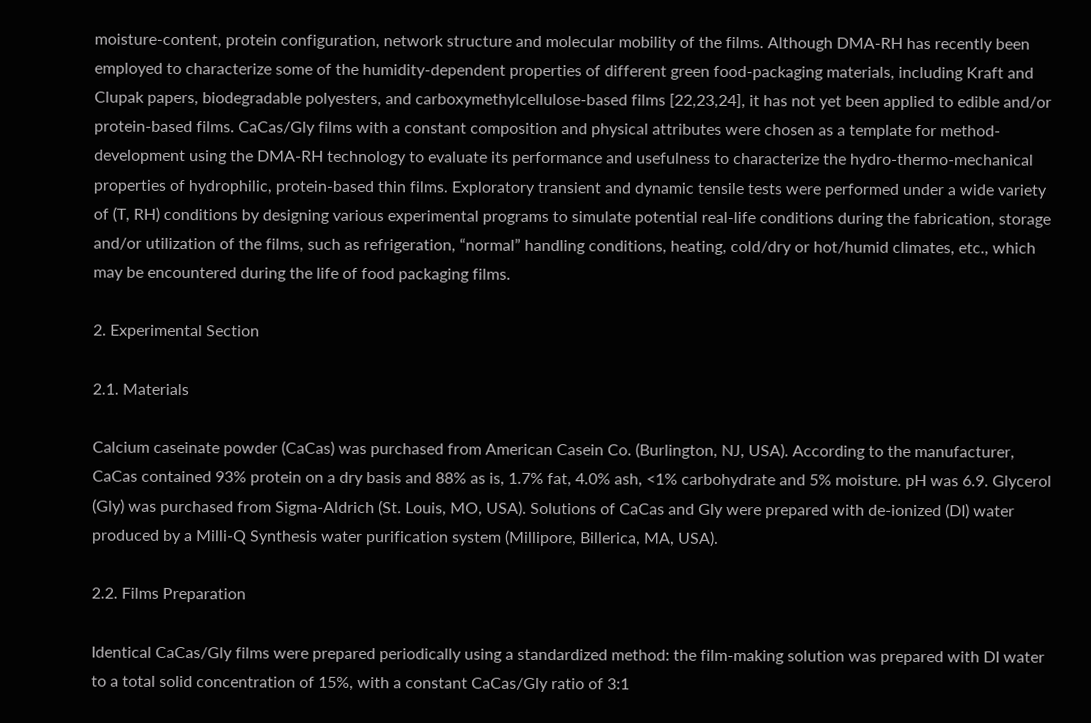moisture-content, protein configuration, network structure and molecular mobility of the films. Although DMA-RH has recently been employed to characterize some of the humidity-dependent properties of different green food-packaging materials, including Kraft and Clupak papers, biodegradable polyesters, and carboxymethylcellulose-based films [22,23,24], it has not yet been applied to edible and/or protein-based films. CaCas/Gly films with a constant composition and physical attributes were chosen as a template for method-development using the DMA-RH technology to evaluate its performance and usefulness to characterize the hydro-thermo-mechanical properties of hydrophilic, protein-based thin films. Exploratory transient and dynamic tensile tests were performed under a wide variety of (T, RH) conditions by designing various experimental programs to simulate potential real-life conditions during the fabrication, storage and/or utilization of the films, such as refrigeration, “normal” handling conditions, heating, cold/dry or hot/humid climates, etc., which may be encountered during the life of food packaging films.

2. Experimental Section

2.1. Materials

Calcium caseinate powder (CaCas) was purchased from American Casein Co. (Burlington, NJ, USA). According to the manufacturer, CaCas contained 93% protein on a dry basis and 88% as is, 1.7% fat, 4.0% ash, <1% carbohydrate and 5% moisture. pH was 6.9. Glycerol (Gly) was purchased from Sigma-Aldrich (St. Louis, MO, USA). Solutions of CaCas and Gly were prepared with de-ionized (DI) water produced by a Milli-Q Synthesis water purification system (Millipore, Billerica, MA, USA).

2.2. Films Preparation

Identical CaCas/Gly films were prepared periodically using a standardized method: the film-making solution was prepared with DI water to a total solid concentration of 15%, with a constant CaCas/Gly ratio of 3:1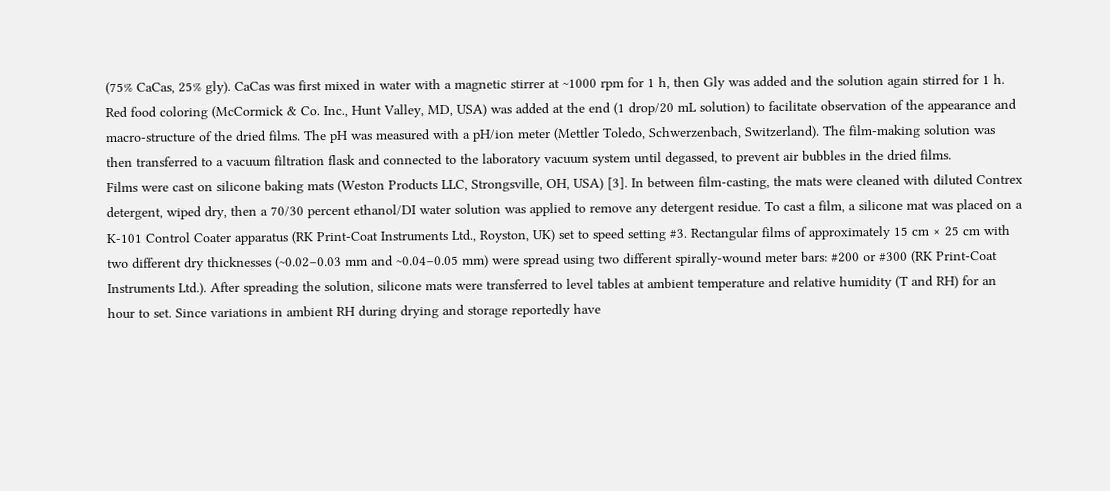(75% CaCas, 25% gly). CaCas was first mixed in water with a magnetic stirrer at ~1000 rpm for 1 h, then Gly was added and the solution again stirred for 1 h. Red food coloring (McCormick & Co. Inc., Hunt Valley, MD, USA) was added at the end (1 drop/20 mL solution) to facilitate observation of the appearance and macro-structure of the dried films. The pH was measured with a pH/ion meter (Mettler Toledo, Schwerzenbach, Switzerland). The film-making solution was then transferred to a vacuum filtration flask and connected to the laboratory vacuum system until degassed, to prevent air bubbles in the dried films.
Films were cast on silicone baking mats (Weston Products LLC, Strongsville, OH, USA) [3]. In between film-casting, the mats were cleaned with diluted Contrex detergent, wiped dry, then a 70/30 percent ethanol/DI water solution was applied to remove any detergent residue. To cast a film, a silicone mat was placed on a K-101 Control Coater apparatus (RK Print-Coat Instruments Ltd., Royston, UK) set to speed setting #3. Rectangular films of approximately 15 cm × 25 cm with two different dry thicknesses (~0.02–0.03 mm and ~0.04–0.05 mm) were spread using two different spirally-wound meter bars: #200 or #300 (RK Print-Coat Instruments Ltd.). After spreading the solution, silicone mats were transferred to level tables at ambient temperature and relative humidity (T and RH) for an hour to set. Since variations in ambient RH during drying and storage reportedly have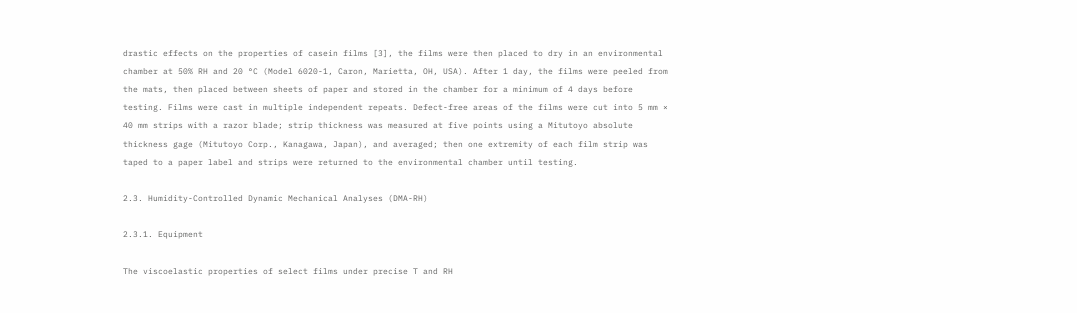drastic effects on the properties of casein films [3], the films were then placed to dry in an environmental chamber at 50% RH and 20 °C (Model 6020-1, Caron, Marietta, OH, USA). After 1 day, the films were peeled from the mats, then placed between sheets of paper and stored in the chamber for a minimum of 4 days before testing. Films were cast in multiple independent repeats. Defect-free areas of the films were cut into 5 mm × 40 mm strips with a razor blade; strip thickness was measured at five points using a Mitutoyo absolute thickness gage (Mitutoyo Corp., Kanagawa, Japan), and averaged; then one extremity of each film strip was taped to a paper label and strips were returned to the environmental chamber until testing.

2.3. Humidity-Controlled Dynamic Mechanical Analyses (DMA-RH)

2.3.1. Equipment

The viscoelastic properties of select films under precise T and RH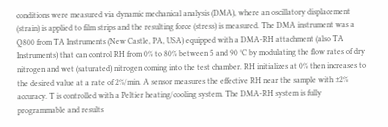conditions were measured via dynamic mechanical analysis (DMA), where an oscillatory displacement (strain) is applied to film strips and the resulting force (stress) is measured. The DMA instrument was a Q800 from TA Instruments (New Castle, PA, USA) equipped with a DMA-RH attachment (also TA Instruments) that can control RH from 0% to 80% between 5 and 90 °C by modulating the flow rates of dry nitrogen and wet (saturated) nitrogen coming into the test chamber. RH initializes at 0% then increases to the desired value at a rate of 2%/min. A sensor measures the effective RH near the sample with ±2% accuracy. T is controlled with a Peltier heating/cooling system. The DMA-RH system is fully programmable and results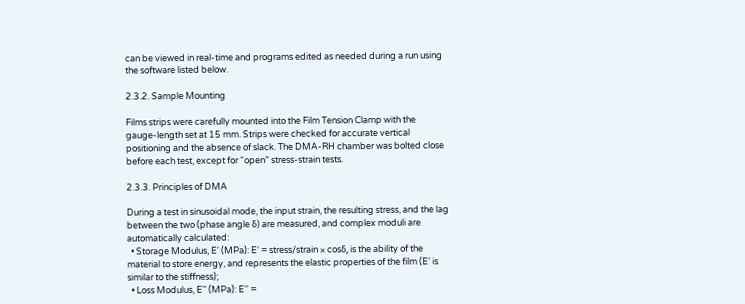can be viewed in real-time and programs edited as needed during a run using the software listed below.

2.3.2. Sample Mounting

Films strips were carefully mounted into the Film Tension Clamp with the gauge-length set at 15 mm. Strips were checked for accurate vertical positioning and the absence of slack. The DMA-RH chamber was bolted close before each test, except for “open” stress-strain tests.

2.3.3. Principles of DMA

During a test in sinusoidal mode, the input strain, the resulting stress, and the lag between the two (phase angle δ) are measured, and complex moduli are automatically calculated:
  • Storage Modulus, E' (MPa): E' = stress/strain × cosδ, is the ability of the material to store energy, and represents the elastic properties of the film (E' is similar to the stiffness);
  • Loss Modulus, E'' (MPa): E'' =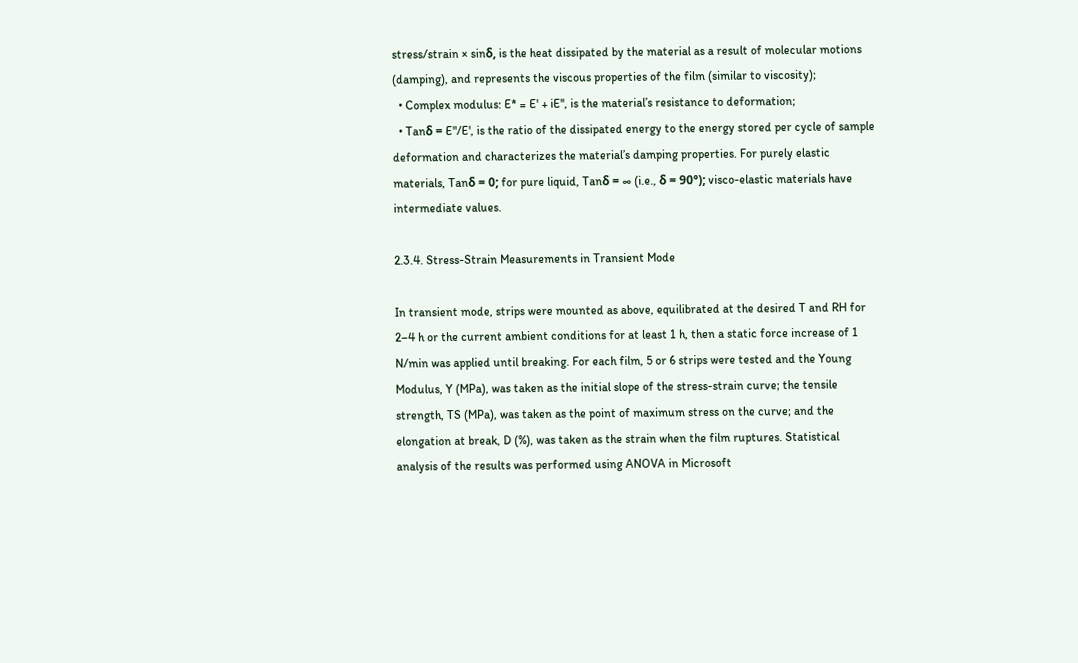stress/strain × sinδ, is the heat dissipated by the material as a result of molecular motions (damping), and represents the viscous properties of the film (similar to viscosity);
  • Complex modulus: E* = E' + iE'', is the material’s resistance to deformation;
  • Tanδ = E"/E', is the ratio of the dissipated energy to the energy stored per cycle of sample deformation and characterizes the material’s damping properties. For purely elastic materials, Tanδ = 0; for pure liquid, Tanδ = ∞ (i.e., δ = 90°); visco-elastic materials have intermediate values.

2.3.4. Stress-Strain Measurements in Transient Mode

In transient mode, strips were mounted as above, equilibrated at the desired T and RH for 2–4 h or the current ambient conditions for at least 1 h, then a static force increase of 1 N/min was applied until breaking. For each film, 5 or 6 strips were tested and the Young Modulus, Y (MPa), was taken as the initial slope of the stress-strain curve; the tensile strength, TS (MPa), was taken as the point of maximum stress on the curve; and the elongation at break, D (%), was taken as the strain when the film ruptures. Statistical analysis of the results was performed using ANOVA in Microsoft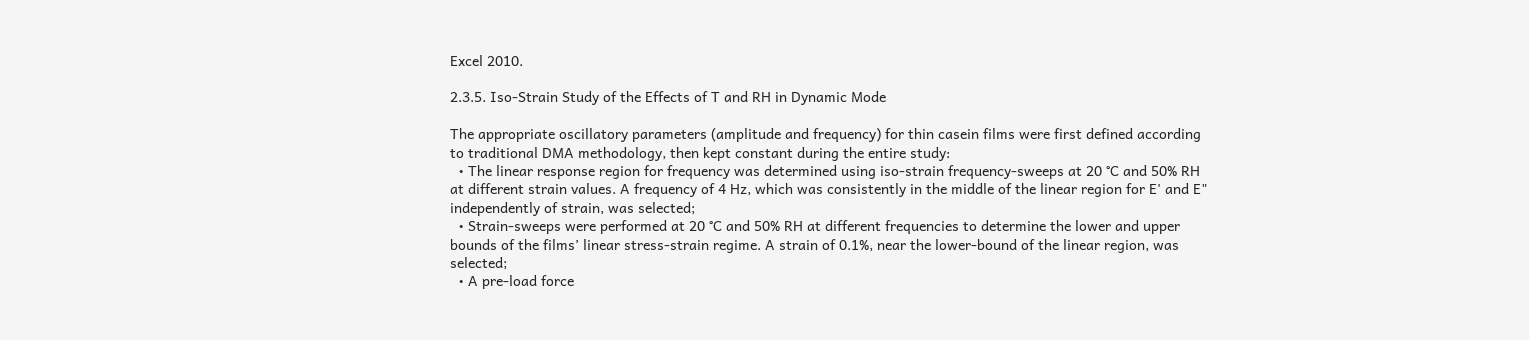Excel 2010.

2.3.5. Iso-Strain Study of the Effects of T and RH in Dynamic Mode

The appropriate oscillatory parameters (amplitude and frequency) for thin casein films were first defined according to traditional DMA methodology, then kept constant during the entire study:
  • The linear response region for frequency was determined using iso-strain frequency-sweeps at 20 °C and 50% RH at different strain values. A frequency of 4 Hz, which was consistently in the middle of the linear region for E' and E" independently of strain, was selected;
  • Strain-sweeps were performed at 20 °C and 50% RH at different frequencies to determine the lower and upper bounds of the films’ linear stress-strain regime. A strain of 0.1%, near the lower-bound of the linear region, was selected;
  • A pre-load force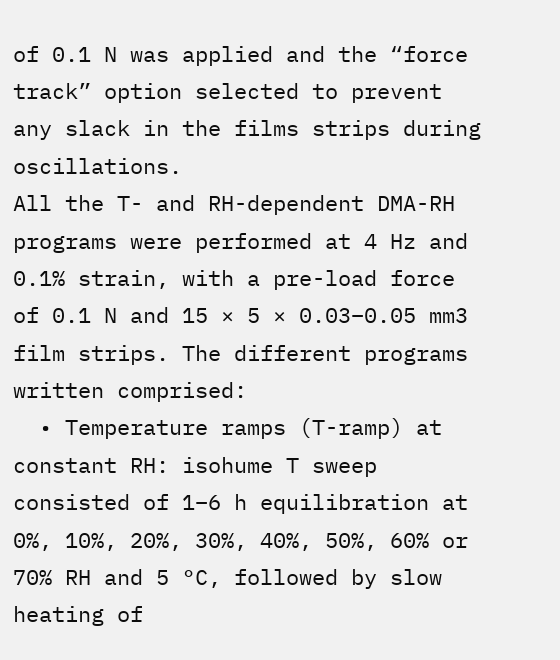of 0.1 N was applied and the “force track” option selected to prevent any slack in the films strips during oscillations.
All the T- and RH-dependent DMA-RH programs were performed at 4 Hz and 0.1% strain, with a pre-load force of 0.1 N and 15 × 5 × 0.03–0.05 mm3 film strips. The different programs written comprised:
  • Temperature ramps (T-ramp) at constant RH: isohume T sweep consisted of 1–6 h equilibration at 0%, 10%, 20%, 30%, 40%, 50%, 60% or 70% RH and 5 °C, followed by slow heating of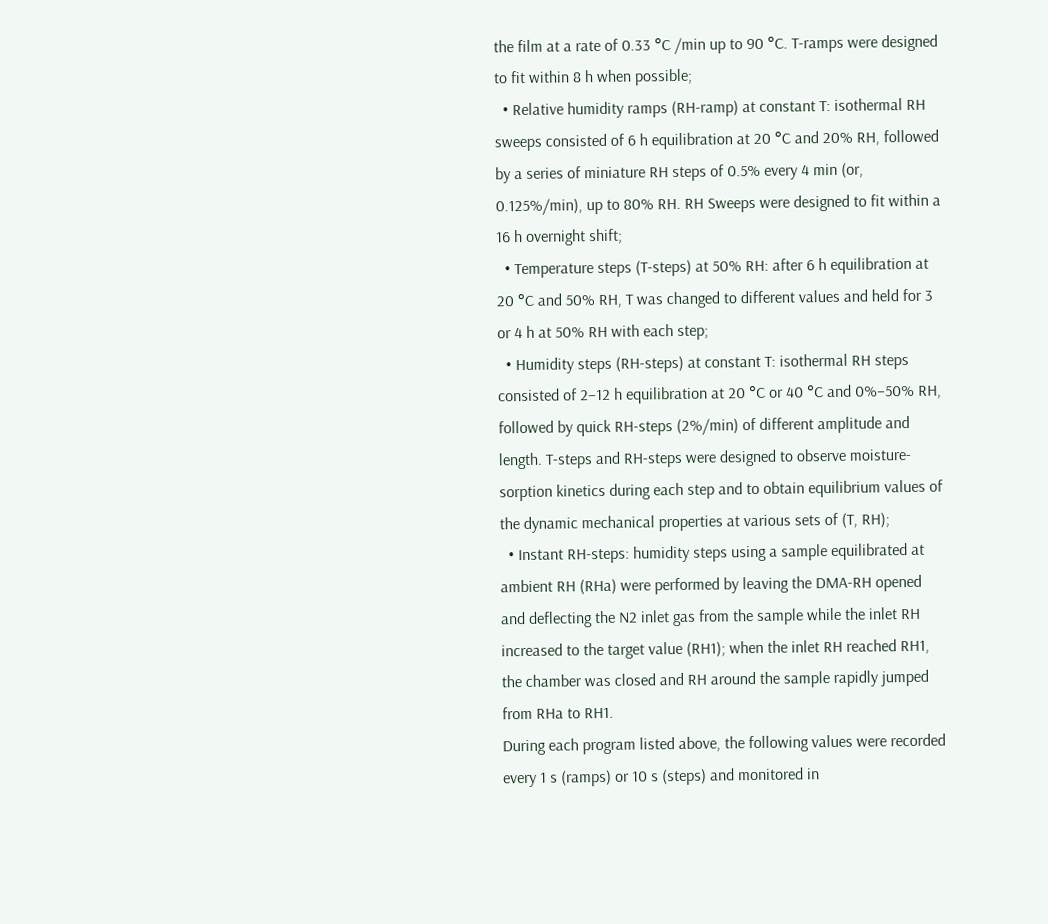the film at a rate of 0.33 °C /min up to 90 °C. T-ramps were designed to fit within 8 h when possible;
  • Relative humidity ramps (RH-ramp) at constant T: isothermal RH sweeps consisted of 6 h equilibration at 20 °C and 20% RH, followed by a series of miniature RH steps of 0.5% every 4 min (or, 0.125%/min), up to 80% RH. RH Sweeps were designed to fit within a 16 h overnight shift;
  • Temperature steps (T-steps) at 50% RH: after 6 h equilibration at 20 °C and 50% RH, T was changed to different values and held for 3 or 4 h at 50% RH with each step;
  • Humidity steps (RH-steps) at constant T: isothermal RH steps consisted of 2–12 h equilibration at 20 °C or 40 °C and 0%–50% RH, followed by quick RH-steps (2%/min) of different amplitude and length. T-steps and RH-steps were designed to observe moisture-sorption kinetics during each step and to obtain equilibrium values of the dynamic mechanical properties at various sets of (T, RH);
  • Instant RH-steps: humidity steps using a sample equilibrated at ambient RH (RHa) were performed by leaving the DMA-RH opened and deflecting the N2 inlet gas from the sample while the inlet RH increased to the target value (RH1); when the inlet RH reached RH1, the chamber was closed and RH around the sample rapidly jumped from RHa to RH1.
During each program listed above, the following values were recorded every 1 s (ramps) or 10 s (steps) and monitored in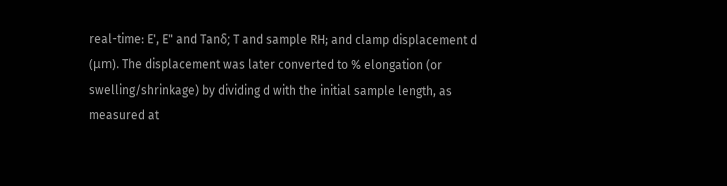real-time: E', E" and Tanδ; T and sample RH; and clamp displacement d (μm). The displacement was later converted to % elongation (or swelling/shrinkage) by dividing d with the initial sample length, as measured at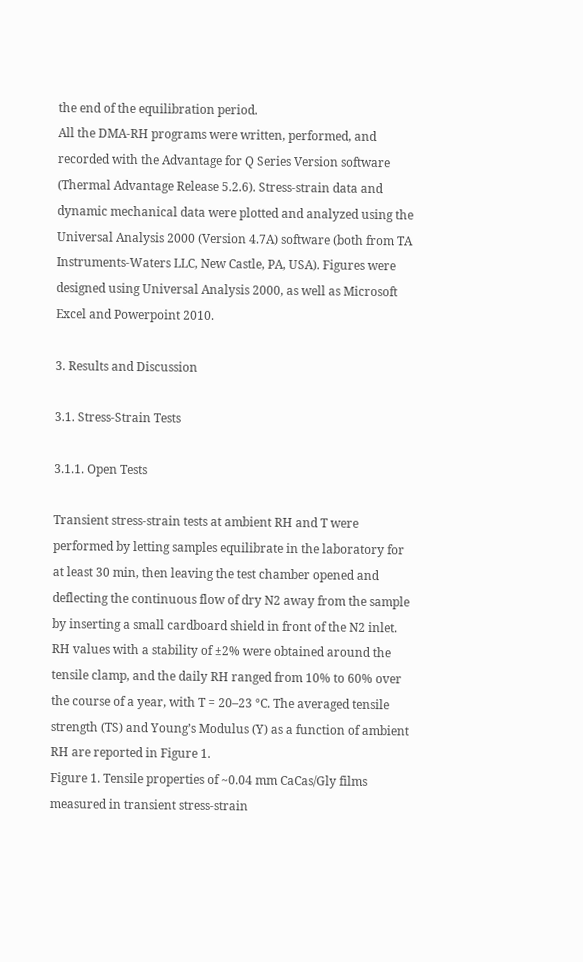the end of the equilibration period.
All the DMA-RH programs were written, performed, and recorded with the Advantage for Q Series Version software (Thermal Advantage Release 5.2.6). Stress-strain data and dynamic mechanical data were plotted and analyzed using the Universal Analysis 2000 (Version 4.7A) software (both from TA Instruments-Waters LLC, New Castle, PA, USA). Figures were designed using Universal Analysis 2000, as well as Microsoft Excel and Powerpoint 2010.

3. Results and Discussion

3.1. Stress-Strain Tests

3.1.1. Open Tests

Transient stress-strain tests at ambient RH and T were performed by letting samples equilibrate in the laboratory for at least 30 min, then leaving the test chamber opened and deflecting the continuous flow of dry N2 away from the sample by inserting a small cardboard shield in front of the N2 inlet. RH values with a stability of ±2% were obtained around the tensile clamp, and the daily RH ranged from 10% to 60% over the course of a year, with T = 20–23 °C. The averaged tensile strength (TS) and Young’s Modulus (Y) as a function of ambient RH are reported in Figure 1.
Figure 1. Tensile properties of ~0.04 mm CaCas/Gly films measured in transient stress-strain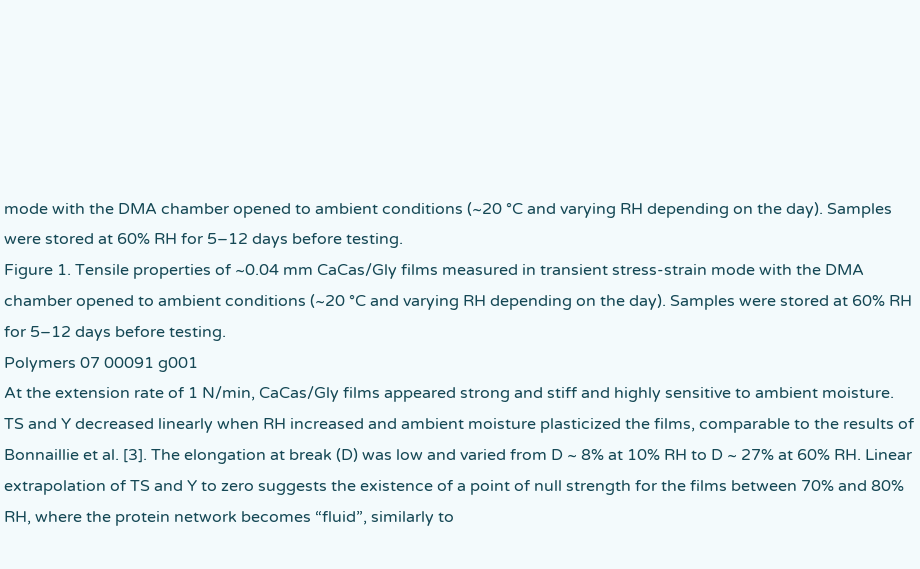mode with the DMA chamber opened to ambient conditions (~20 °C and varying RH depending on the day). Samples were stored at 60% RH for 5–12 days before testing.
Figure 1. Tensile properties of ~0.04 mm CaCas/Gly films measured in transient stress-strain mode with the DMA chamber opened to ambient conditions (~20 °C and varying RH depending on the day). Samples were stored at 60% RH for 5–12 days before testing.
Polymers 07 00091 g001
At the extension rate of 1 N/min, CaCas/Gly films appeared strong and stiff and highly sensitive to ambient moisture. TS and Y decreased linearly when RH increased and ambient moisture plasticized the films, comparable to the results of Bonnaillie et al. [3]. The elongation at break (D) was low and varied from D ~ 8% at 10% RH to D ~ 27% at 60% RH. Linear extrapolation of TS and Y to zero suggests the existence of a point of null strength for the films between 70% and 80% RH, where the protein network becomes “fluid”, similarly to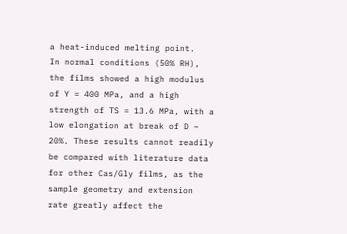a heat-induced melting point.
In normal conditions (50% RH), the films showed a high modulus of Y = 400 MPa, and a high strength of TS = 13.6 MPa, with a low elongation at break of D ~ 20%. These results cannot readily be compared with literature data for other Cas/Gly films, as the sample geometry and extension rate greatly affect the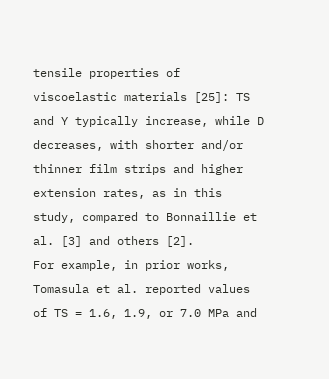tensile properties of viscoelastic materials [25]: TS and Y typically increase, while D decreases, with shorter and/or thinner film strips and higher extension rates, as in this study, compared to Bonnaillie et al. [3] and others [2].
For example, in prior works, Tomasula et al. reported values of TS = 1.6, 1.9, or 7.0 MPa and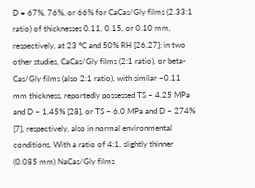D = 67%, 76%, or 66% for CaCas/Gly films (2.33:1 ratio) of thicknesses 0.11, 0.15, or 0.10 mm, respectively, at 23 °C and 50% RH [26,27]; in two other studies, CaCas/Gly films (2:1 ratio), or beta-Cas/Gly films (also 2:1 ratio), with similar ~0.11 mm thickness, reportedly possessed TS ~ 4.25 MPa and D ~ 1.45% [28], or TS ~ 6.0 MPa and D ~ 274% [7], respectively, also in normal environmental conditions. With a ratio of 4:1, slightly thinner (0.085 mm) NaCas/Gly films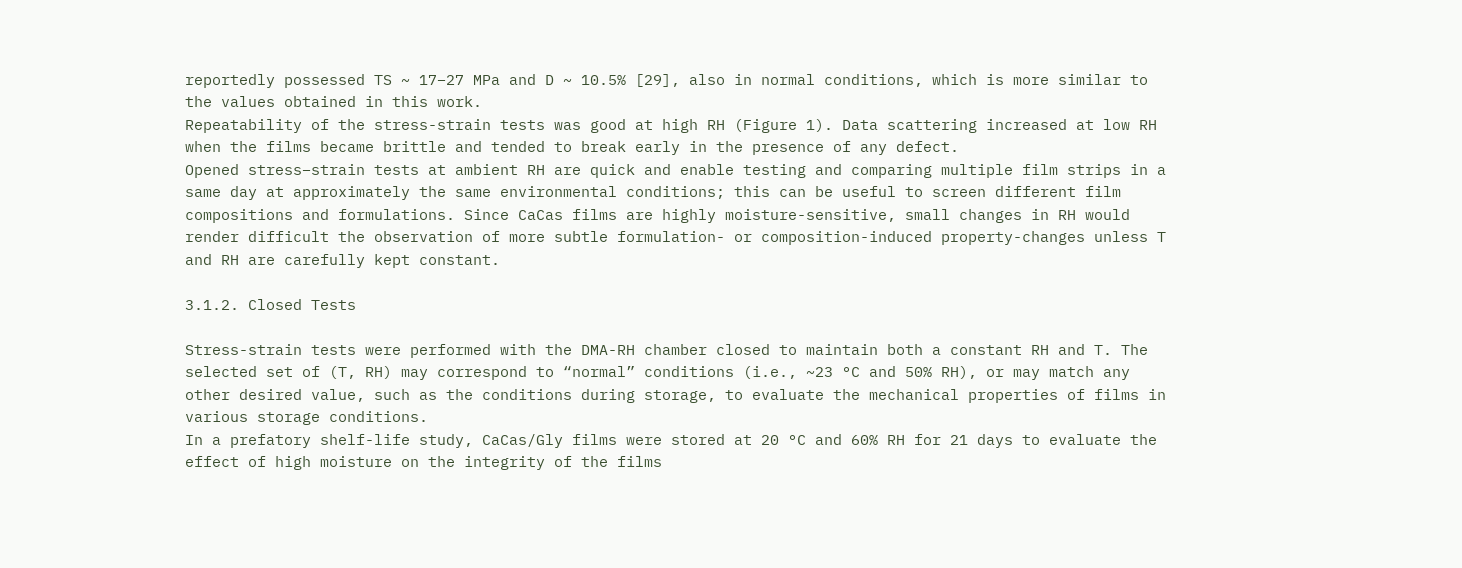reportedly possessed TS ~ 17–27 MPa and D ~ 10.5% [29], also in normal conditions, which is more similar to the values obtained in this work.
Repeatability of the stress-strain tests was good at high RH (Figure 1). Data scattering increased at low RH when the films became brittle and tended to break early in the presence of any defect.
Opened stress–strain tests at ambient RH are quick and enable testing and comparing multiple film strips in a same day at approximately the same environmental conditions; this can be useful to screen different film compositions and formulations. Since CaCas films are highly moisture-sensitive, small changes in RH would render difficult the observation of more subtle formulation- or composition-induced property-changes unless T and RH are carefully kept constant.

3.1.2. Closed Tests

Stress-strain tests were performed with the DMA-RH chamber closed to maintain both a constant RH and T. The selected set of (T, RH) may correspond to “normal” conditions (i.e., ~23 °C and 50% RH), or may match any other desired value, such as the conditions during storage, to evaluate the mechanical properties of films in various storage conditions.
In a prefatory shelf-life study, CaCas/Gly films were stored at 20 °C and 60% RH for 21 days to evaluate the effect of high moisture on the integrity of the films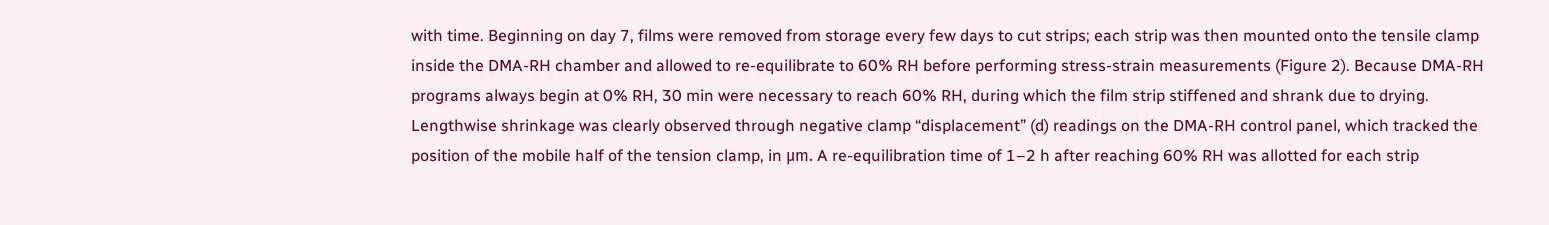with time. Beginning on day 7, films were removed from storage every few days to cut strips; each strip was then mounted onto the tensile clamp inside the DMA-RH chamber and allowed to re-equilibrate to 60% RH before performing stress-strain measurements (Figure 2). Because DMA-RH programs always begin at 0% RH, 30 min were necessary to reach 60% RH, during which the film strip stiffened and shrank due to drying. Lengthwise shrinkage was clearly observed through negative clamp “displacement” (d) readings on the DMA-RH control panel, which tracked the position of the mobile half of the tension clamp, in μm. A re-equilibration time of 1–2 h after reaching 60% RH was allotted for each strip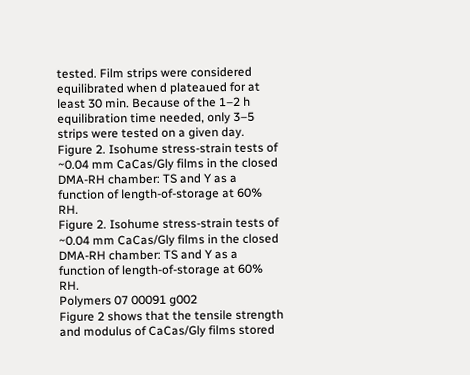tested. Film strips were considered equilibrated when d plateaued for at least 30 min. Because of the 1–2 h equilibration time needed, only 3–5 strips were tested on a given day.
Figure 2. Isohume stress-strain tests of ~0.04 mm CaCas/Gly films in the closed DMA-RH chamber: TS and Y as a function of length-of-storage at 60% RH.
Figure 2. Isohume stress-strain tests of ~0.04 mm CaCas/Gly films in the closed DMA-RH chamber: TS and Y as a function of length-of-storage at 60% RH.
Polymers 07 00091 g002
Figure 2 shows that the tensile strength and modulus of CaCas/Gly films stored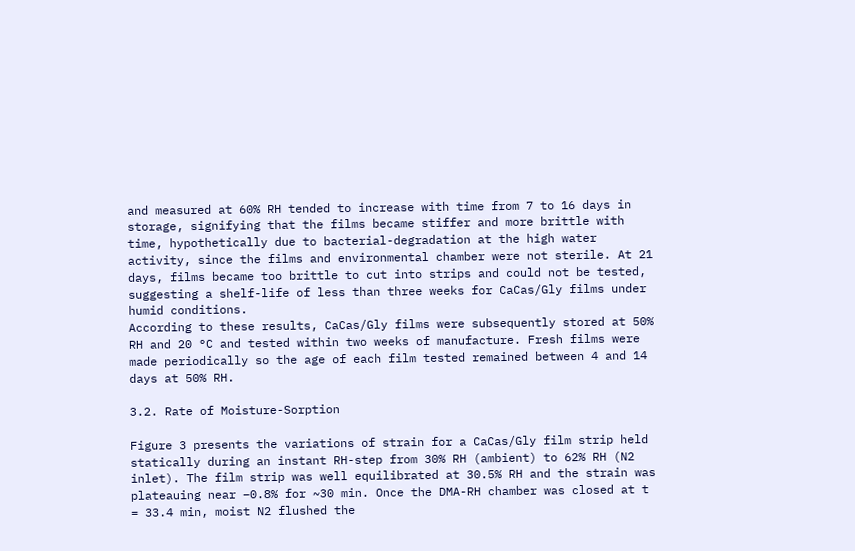and measured at 60% RH tended to increase with time from 7 to 16 days in storage, signifying that the films became stiffer and more brittle with time, hypothetically due to bacterial-degradation at the high water activity, since the films and environmental chamber were not sterile. At 21 days, films became too brittle to cut into strips and could not be tested, suggesting a shelf-life of less than three weeks for CaCas/Gly films under humid conditions.
According to these results, CaCas/Gly films were subsequently stored at 50% RH and 20 °C and tested within two weeks of manufacture. Fresh films were made periodically so the age of each film tested remained between 4 and 14 days at 50% RH.

3.2. Rate of Moisture-Sorption

Figure 3 presents the variations of strain for a CaCas/Gly film strip held statically during an instant RH-step from 30% RH (ambient) to 62% RH (N2 inlet). The film strip was well equilibrated at 30.5% RH and the strain was plateauing near −0.8% for ~30 min. Once the DMA-RH chamber was closed at t = 33.4 min, moist N2 flushed the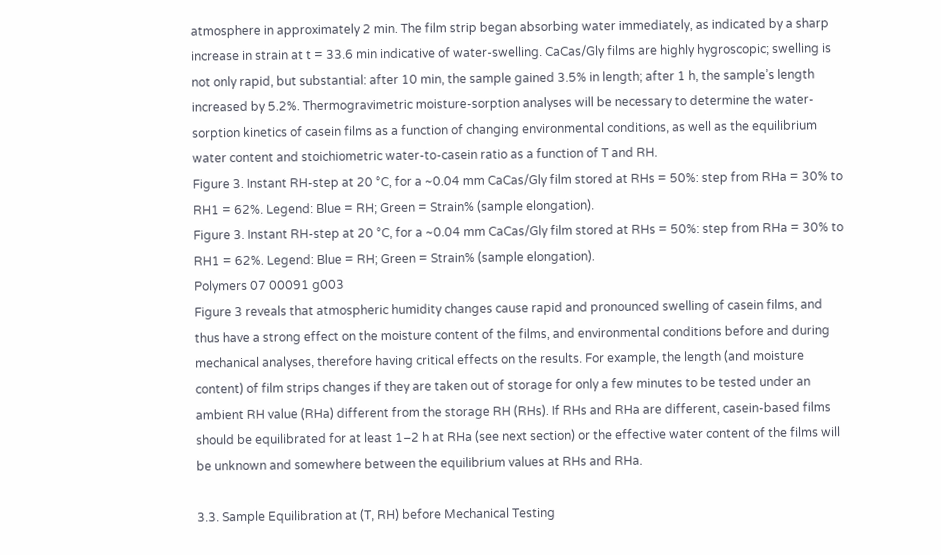atmosphere in approximately 2 min. The film strip began absorbing water immediately, as indicated by a sharp increase in strain at t = 33.6 min indicative of water-swelling. CaCas/Gly films are highly hygroscopic; swelling is not only rapid, but substantial: after 10 min, the sample gained 3.5% in length; after 1 h, the sample’s length increased by 5.2%. Thermogravimetric moisture-sorption analyses will be necessary to determine the water-sorption kinetics of casein films as a function of changing environmental conditions, as well as the equilibrium water content and stoichiometric water-to-casein ratio as a function of T and RH.
Figure 3. Instant RH-step at 20 °C, for a ~0.04 mm CaCas/Gly film stored at RHs = 50%: step from RHa = 30% to RH1 = 62%. Legend: Blue = RH; Green = Strain% (sample elongation).
Figure 3. Instant RH-step at 20 °C, for a ~0.04 mm CaCas/Gly film stored at RHs = 50%: step from RHa = 30% to RH1 = 62%. Legend: Blue = RH; Green = Strain% (sample elongation).
Polymers 07 00091 g003
Figure 3 reveals that atmospheric humidity changes cause rapid and pronounced swelling of casein films, and thus have a strong effect on the moisture content of the films, and environmental conditions before and during mechanical analyses, therefore having critical effects on the results. For example, the length (and moisture content) of film strips changes if they are taken out of storage for only a few minutes to be tested under an ambient RH value (RHa) different from the storage RH (RHs). If RHs and RHa are different, casein-based films should be equilibrated for at least 1–2 h at RHa (see next section) or the effective water content of the films will be unknown and somewhere between the equilibrium values at RHs and RHa.

3.3. Sample Equilibration at (T, RH) before Mechanical Testing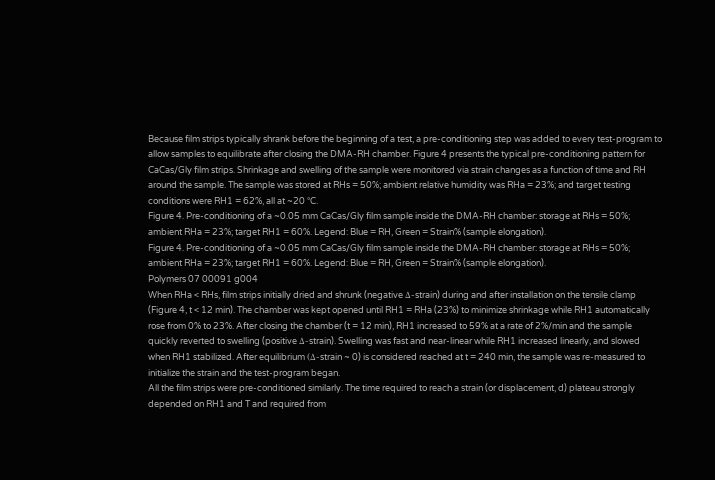Because film strips typically shrank before the beginning of a test, a pre-conditioning step was added to every test-program to allow samples to equilibrate after closing the DMA-RH chamber. Figure 4 presents the typical pre-conditioning pattern for CaCas/Gly film strips. Shrinkage and swelling of the sample were monitored via strain changes as a function of time and RH around the sample. The sample was stored at RHs = 50%; ambient relative humidity was RHa = 23%; and target testing conditions were RH1 = 62%, all at ~20 °C.
Figure 4. Pre-conditioning of a ~0.05 mm CaCas/Gly film sample inside the DMA-RH chamber: storage at RHs = 50%; ambient RHa = 23%; target RH1 = 60%. Legend: Blue = RH, Green = Strain% (sample elongation).
Figure 4. Pre-conditioning of a ~0.05 mm CaCas/Gly film sample inside the DMA-RH chamber: storage at RHs = 50%; ambient RHa = 23%; target RH1 = 60%. Legend: Blue = RH, Green = Strain% (sample elongation).
Polymers 07 00091 g004
When RHa < RHs, film strips initially dried and shrunk (negative Δ-strain) during and after installation on the tensile clamp (Figure 4, t < 12 min). The chamber was kept opened until RH1 = RHa (23%) to minimize shrinkage while RH1 automatically rose from 0% to 23%. After closing the chamber (t = 12 min), RH1 increased to 59% at a rate of 2%/min and the sample quickly reverted to swelling (positive Δ-strain). Swelling was fast and near-linear while RH1 increased linearly, and slowed when RH1 stabilized. After equilibrium (Δ-strain ~ 0) is considered reached at t = 240 min, the sample was re-measured to initialize the strain and the test-program began.
All the film strips were pre-conditioned similarly. The time required to reach a strain (or displacement, d) plateau strongly depended on RH1 and T and required from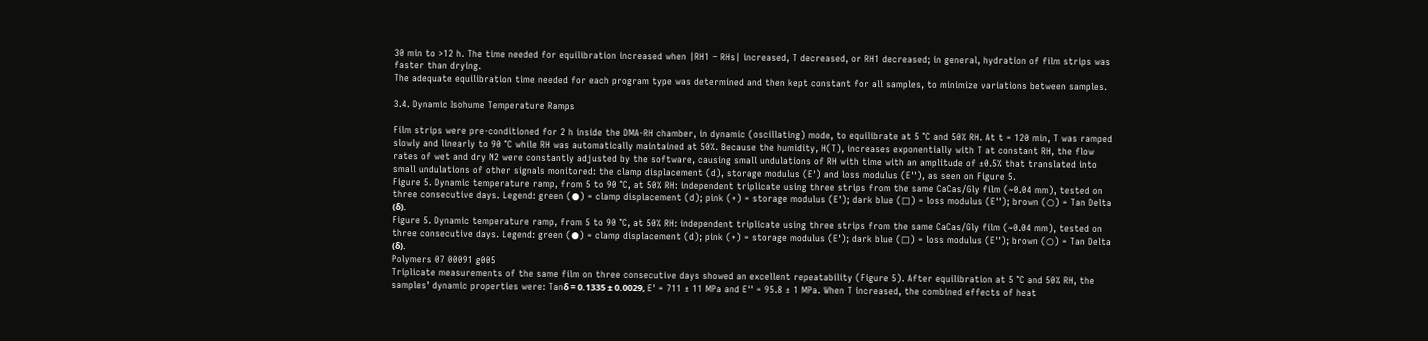30 min to >12 h. The time needed for equilibration increased when |RH1 − RHs| increased, T decreased, or RH1 decreased; in general, hydration of film strips was faster than drying.
The adequate equilibration time needed for each program type was determined and then kept constant for all samples, to minimize variations between samples.

3.4. Dynamic Isohume Temperature Ramps

Film strips were pre-conditioned for 2 h inside the DMA-RH chamber, in dynamic (oscillating) mode, to equilibrate at 5 °C and 50% RH. At t = 120 min, T was ramped slowly and linearly to 90 °C while RH was automatically maintained at 50%. Because the humidity, H(T), increases exponentially with T at constant RH, the flow rates of wet and dry N2 were constantly adjusted by the software, causing small undulations of RH with time with an amplitude of ±0.5% that translated into small undulations of other signals monitored: the clamp displacement (d), storage modulus (E') and loss modulus (E''), as seen on Figure 5.
Figure 5. Dynamic temperature ramp, from 5 to 90 °C, at 50% RH: independent triplicate using three strips from the same CaCas/Gly film (~0.04 mm), tested on three consecutive days. Legend: green (●) = clamp displacement (d); pink (+) = storage modulus (E'); dark blue (□) = loss modulus (E''); brown (○) = Tan Delta (δ).
Figure 5. Dynamic temperature ramp, from 5 to 90 °C, at 50% RH: independent triplicate using three strips from the same CaCas/Gly film (~0.04 mm), tested on three consecutive days. Legend: green (●) = clamp displacement (d); pink (+) = storage modulus (E'); dark blue (□) = loss modulus (E''); brown (○) = Tan Delta (δ).
Polymers 07 00091 g005
Triplicate measurements of the same film on three consecutive days showed an excellent repeatability (Figure 5). After equilibration at 5 °C and 50% RH, the samples’ dynamic properties were: Tanδ = 0.1335 ± 0.0029, E' = 711 ± 11 MPa and E'' = 95.8 ± 1 MPa. When T increased, the combined effects of heat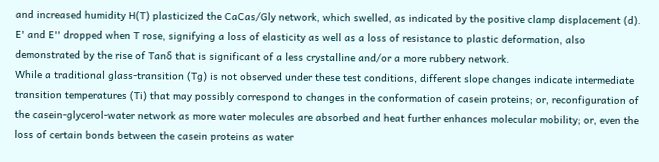and increased humidity H(T) plasticized the CaCas/Gly network, which swelled, as indicated by the positive clamp displacement (d). E' and E'' dropped when T rose, signifying a loss of elasticity as well as a loss of resistance to plastic deformation, also demonstrated by the rise of Tanδ that is significant of a less crystalline and/or a more rubbery network.
While a traditional glass-transition (Tg) is not observed under these test conditions, different slope changes indicate intermediate transition temperatures (Ti) that may possibly correspond to changes in the conformation of casein proteins; or, reconfiguration of the casein-glycerol-water network as more water molecules are absorbed and heat further enhances molecular mobility; or, even the loss of certain bonds between the casein proteins as water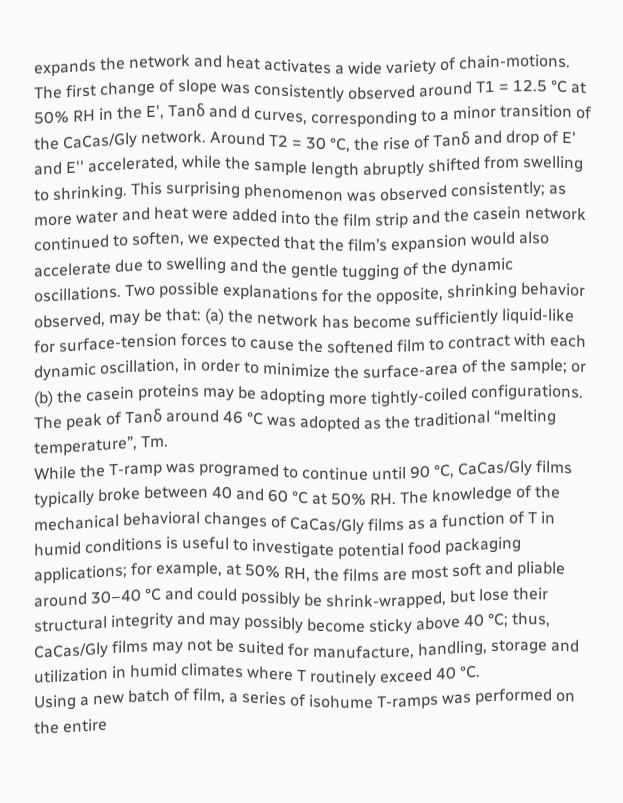expands the network and heat activates a wide variety of chain-motions. The first change of slope was consistently observed around T1 = 12.5 °C at 50% RH in the E', Tanδ and d curves, corresponding to a minor transition of the CaCas/Gly network. Around T2 = 30 °C, the rise of Tanδ and drop of E' and E'' accelerated, while the sample length abruptly shifted from swelling to shrinking. This surprising phenomenon was observed consistently; as more water and heat were added into the film strip and the casein network continued to soften, we expected that the film’s expansion would also accelerate due to swelling and the gentle tugging of the dynamic oscillations. Two possible explanations for the opposite, shrinking behavior observed, may be that: (a) the network has become sufficiently liquid-like for surface-tension forces to cause the softened film to contract with each dynamic oscillation, in order to minimize the surface-area of the sample; or (b) the casein proteins may be adopting more tightly-coiled configurations.
The peak of Tanδ around 46 °C was adopted as the traditional “melting temperature”, Tm.
While the T-ramp was programed to continue until 90 °C, CaCas/Gly films typically broke between 40 and 60 °C at 50% RH. The knowledge of the mechanical behavioral changes of CaCas/Gly films as a function of T in humid conditions is useful to investigate potential food packaging applications; for example, at 50% RH, the films are most soft and pliable around 30–40 °C and could possibly be shrink-wrapped, but lose their structural integrity and may possibly become sticky above 40 °C; thus, CaCas/Gly films may not be suited for manufacture, handling, storage and utilization in humid climates where T routinely exceed 40 °C.
Using a new batch of film, a series of isohume T-ramps was performed on the entire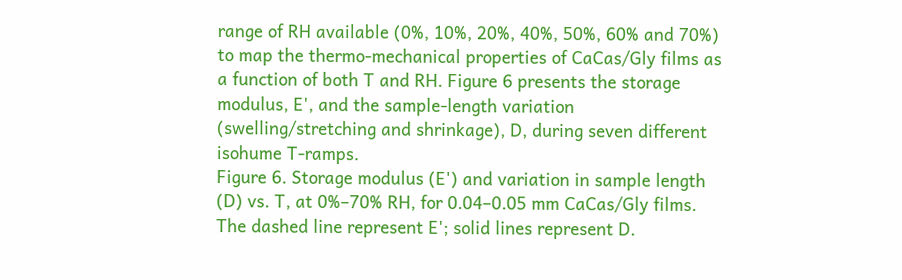range of RH available (0%, 10%, 20%, 40%, 50%, 60% and 70%) to map the thermo-mechanical properties of CaCas/Gly films as a function of both T and RH. Figure 6 presents the storage modulus, E', and the sample-length variation (swelling/stretching and shrinkage), D, during seven different isohume T-ramps.
Figure 6. Storage modulus (E') and variation in sample length (D) vs. T, at 0%–70% RH, for 0.04–0.05 mm CaCas/Gly films. The dashed line represent E'; solid lines represent D.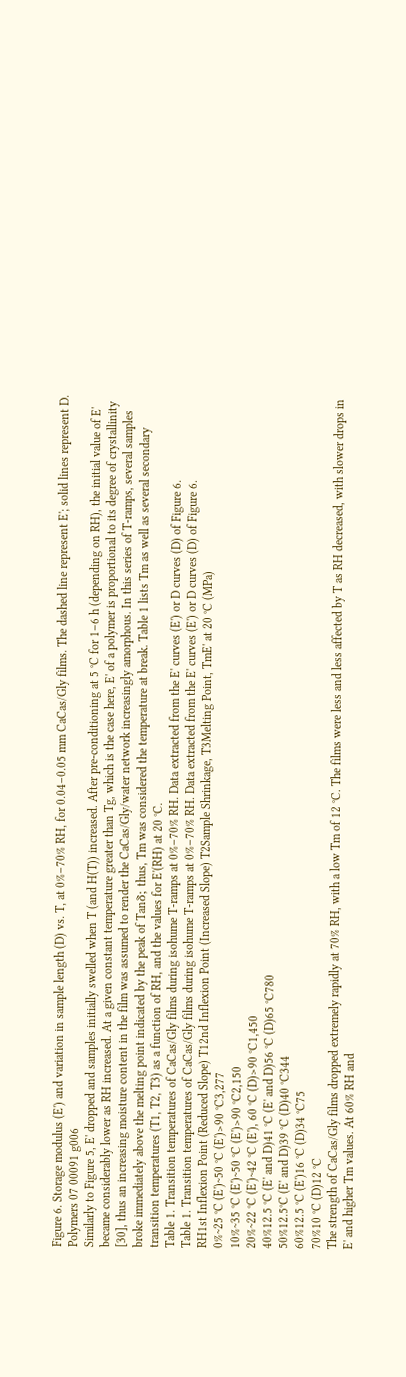Figure 6. Storage modulus (E') and variation in sample length (D) vs. T, at 0%–70% RH, for 0.04–0.05 mm CaCas/Gly films. The dashed line represent E'; solid lines represent D.
Polymers 07 00091 g006
Similarly to Figure 5, E' dropped and samples initially swelled when T (and H(T)) increased. After pre-conditioning at 5 °C for 1–6 h (depending on RH), the initial value of E' became considerably lower as RH increased. At a given constant temperature greater than Tg, which is the case here, E' of a polymer is proportional to its degree of crystallinity [30], thus an increasing moisture content in the film was assumed to render the CaCas/Gly/water network increasingly amorphous. In this series of T-ramps, several samples broke immediately above the melting point indicated by the peak of Tanδ; thus, Tm was considered the temperature at break. Table 1 lists Tm as well as several secondary transition temperatures (T1, T2, T3) as a function of RH, and the values for E'(RH) at 20 °C.
Table 1. Transition temperatures of CaCas/Gly films during isohume T-ramps at 0%–70% RH. Data extracted from the E' curves (E') or D curves (D) of Figure 6.
Table 1. Transition temperatures of CaCas/Gly films during isohume T-ramps at 0%–70% RH. Data extracted from the E' curves (E') or D curves (D) of Figure 6.
RH1st Inflexion Point (Reduced Slope) T12nd Inflexion Point (Increased Slope) T2Sample Shrinkage, T3Melting Point, TmE' at 20 °C (MPa)
0%~25 °C (E')~50 °C (E')>90 °C3,277
10%~35 °C (E')~50 °C (E')>90 °C2,150
20%~22 °C (E')~42 °C (E'), 60 °C (D)>90 °C1,450
40%12.5 °C (E' and D)41 °C (E' and D)56 °C (D)65 °C780
50%12.5°C (E' and D)39 °C (D)40 °C344
60%12.5 °C (E')16 °C (D)34 °C75
70%10 °C (D)12 °C
The strength of CaCas/Gly films dropped extremely rapidly at 70% RH, with a low Tm of 12 °C. The films were less and less affected by T as RH decreased, with slower drops in E' and higher Tm values. At 60% RH and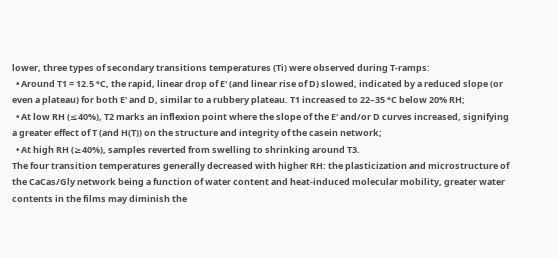lower, three types of secondary transitions temperatures (Ti) were observed during T-ramps:
  • Around T1 = 12.5 °C, the rapid, linear drop of E' (and linear rise of D) slowed, indicated by a reduced slope (or even a plateau) for both E' and D, similar to a rubbery plateau. T1 increased to 22–35 °C below 20% RH;
  • At low RH (≤40%), T2 marks an inflexion point where the slope of the E' and/or D curves increased, signifying a greater effect of T (and H(T)) on the structure and integrity of the casein network;
  • At high RH (≥40%), samples reverted from swelling to shrinking around T3.
The four transition temperatures generally decreased with higher RH: the plasticization and microstructure of the CaCas/Gly network being a function of water content and heat-induced molecular mobility, greater water contents in the films may diminish the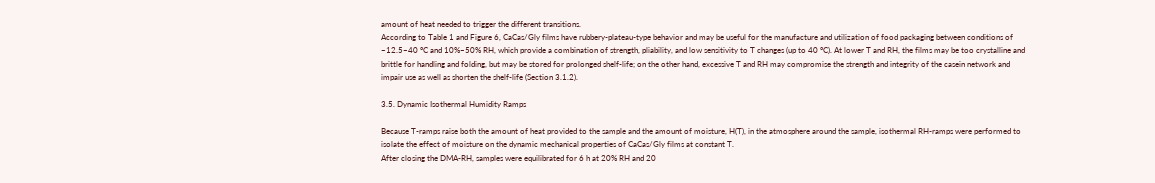amount of heat needed to trigger the different transitions.
According to Table 1 and Figure 6, CaCas/Gly films have rubbery-plateau-type behavior and may be useful for the manufacture and utilization of food packaging between conditions of ~12.5–40 °C and 10%–50% RH, which provide a combination of strength, pliability, and low sensitivity to T changes (up to 40 °C). At lower T and RH, the films may be too crystalline and brittle for handling and folding, but may be stored for prolonged shelf-life; on the other hand, excessive T and RH may compromise the strength and integrity of the casein network and impair use as well as shorten the shelf-life (Section 3.1.2).

3.5. Dynamic Isothermal Humidity Ramps

Because T-ramps raise both the amount of heat provided to the sample and the amount of moisture, H(T), in the atmosphere around the sample, isothermal RH-ramps were performed to isolate the effect of moisture on the dynamic mechanical properties of CaCas/Gly films at constant T.
After closing the DMA-RH, samples were equilibrated for 6 h at 20% RH and 20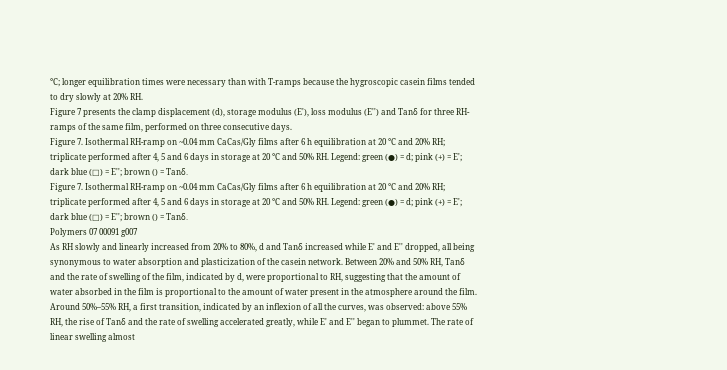°C; longer equilibration times were necessary than with T-ramps because the hygroscopic casein films tended to dry slowly at 20% RH.
Figure 7 presents the clamp displacement (d), storage modulus (E'), loss modulus (E'') and Tanδ for three RH-ramps of the same film, performed on three consecutive days.
Figure 7. Isothermal RH-ramp on ~0.04 mm CaCas/Gly films after 6 h equilibration at 20 °C and 20% RH; triplicate performed after 4, 5 and 6 days in storage at 20 °C and 50% RH. Legend: green (●) = d; pink (+) = E'; dark blue (□) = E''; brown () = Tanδ.
Figure 7. Isothermal RH-ramp on ~0.04 mm CaCas/Gly films after 6 h equilibration at 20 °C and 20% RH; triplicate performed after 4, 5 and 6 days in storage at 20 °C and 50% RH. Legend: green (●) = d; pink (+) = E'; dark blue (□) = E''; brown () = Tanδ.
Polymers 07 00091 g007
As RH slowly and linearly increased from 20% to 80%, d and Tanδ increased while E' and E'' dropped, all being synonymous to water absorption and plasticization of the casein network. Between 20% and 50% RH, Tanδ and the rate of swelling of the film, indicated by d, were proportional to RH, suggesting that the amount of water absorbed in the film is proportional to the amount of water present in the atmosphere around the film. Around 50%–55% RH, a first transition, indicated by an inflexion of all the curves, was observed: above 55% RH, the rise of Tanδ and the rate of swelling accelerated greatly, while E' and E'' began to plummet. The rate of linear swelling almost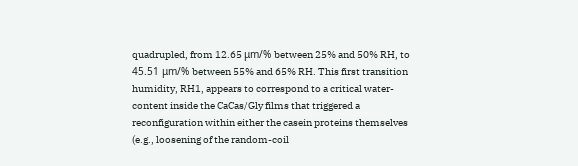quadrupled, from 12.65 μm/% between 25% and 50% RH, to 45.51 μm/% between 55% and 65% RH. This first transition humidity, RH1, appears to correspond to a critical water-content inside the CaCas/Gly films that triggered a reconfiguration within either the casein proteins themselves (e.g., loosening of the random-coil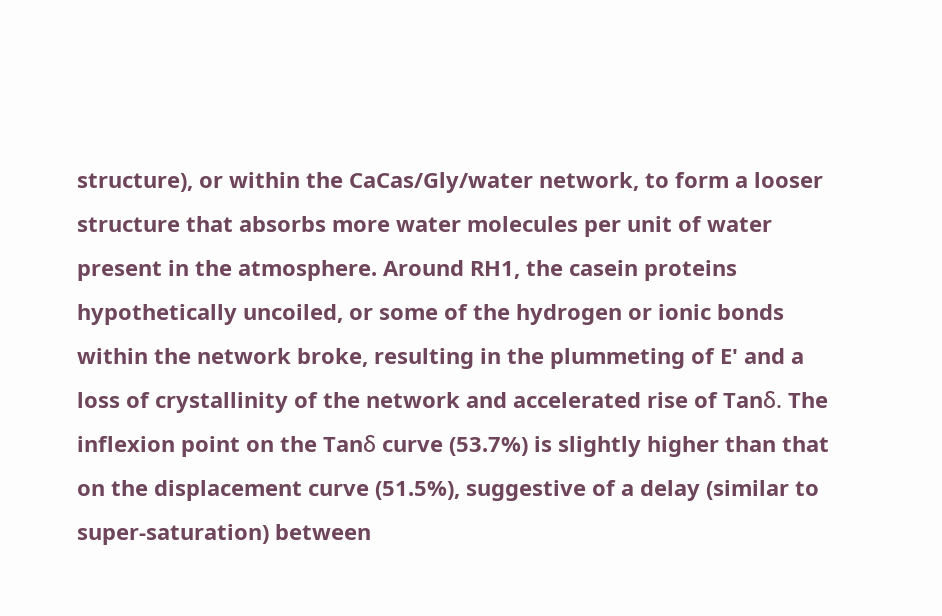structure), or within the CaCas/Gly/water network, to form a looser structure that absorbs more water molecules per unit of water present in the atmosphere. Around RH1, the casein proteins hypothetically uncoiled, or some of the hydrogen or ionic bonds within the network broke, resulting in the plummeting of E' and a loss of crystallinity of the network and accelerated rise of Tanδ. The inflexion point on the Tanδ curve (53.7%) is slightly higher than that on the displacement curve (51.5%), suggestive of a delay (similar to super-saturation) between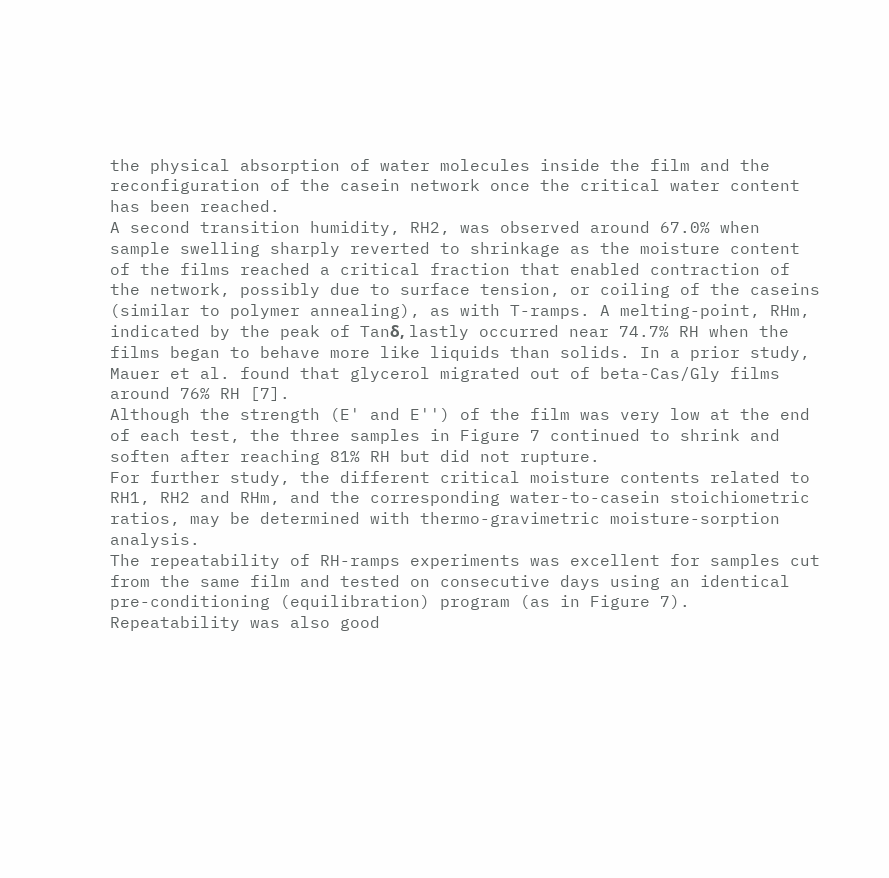the physical absorption of water molecules inside the film and the reconfiguration of the casein network once the critical water content has been reached.
A second transition humidity, RH2, was observed around 67.0% when sample swelling sharply reverted to shrinkage as the moisture content of the films reached a critical fraction that enabled contraction of the network, possibly due to surface tension, or coiling of the caseins (similar to polymer annealing), as with T-ramps. A melting-point, RHm, indicated by the peak of Tanδ, lastly occurred near 74.7% RH when the films began to behave more like liquids than solids. In a prior study, Mauer et al. found that glycerol migrated out of beta-Cas/Gly films around 76% RH [7].
Although the strength (E' and E'') of the film was very low at the end of each test, the three samples in Figure 7 continued to shrink and soften after reaching 81% RH but did not rupture.
For further study, the different critical moisture contents related to RH1, RH2 and RHm, and the corresponding water-to-casein stoichiometric ratios, may be determined with thermo-gravimetric moisture-sorption analysis.
The repeatability of RH-ramps experiments was excellent for samples cut from the same film and tested on consecutive days using an identical pre-conditioning (equilibration) program (as in Figure 7). Repeatability was also good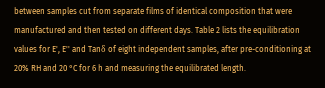between samples cut from separate films of identical composition that were manufactured and then tested on different days. Table 2 lists the equilibration values for E', E'' and Tanδ of eight independent samples, after pre-conditioning at 20% RH and 20 °C for 6 h and measuring the equilibrated length.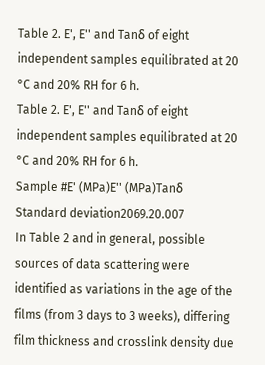Table 2. E', E'' and Tanδ of eight independent samples equilibrated at 20 °C and 20% RH for 6 h.
Table 2. E', E'' and Tanδ of eight independent samples equilibrated at 20 °C and 20% RH for 6 h.
Sample #E' (MPa)E'' (MPa)Tanδ
Standard deviation2069.20.007
In Table 2 and in general, possible sources of data scattering were identified as variations in the age of the films (from 3 days to 3 weeks), differing film thickness and crosslink density due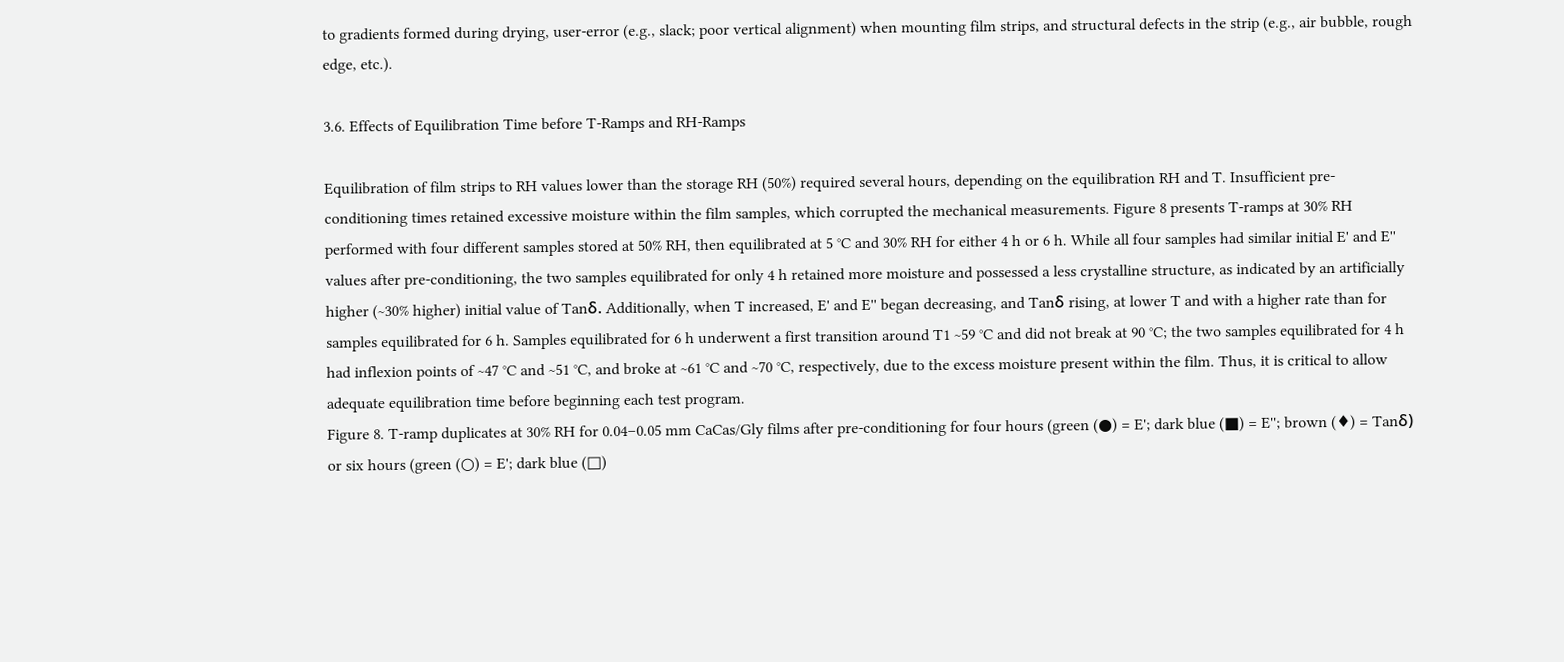to gradients formed during drying, user-error (e.g., slack; poor vertical alignment) when mounting film strips, and structural defects in the strip (e.g., air bubble, rough edge, etc.).

3.6. Effects of Equilibration Time before T-Ramps and RH-Ramps

Equilibration of film strips to RH values lower than the storage RH (50%) required several hours, depending on the equilibration RH and T. Insufficient pre-conditioning times retained excessive moisture within the film samples, which corrupted the mechanical measurements. Figure 8 presents T-ramps at 30% RH performed with four different samples stored at 50% RH, then equilibrated at 5 °C and 30% RH for either 4 h or 6 h. While all four samples had similar initial E' and E'' values after pre-conditioning, the two samples equilibrated for only 4 h retained more moisture and possessed a less crystalline structure, as indicated by an artificially higher (~30% higher) initial value of Tanδ. Additionally, when T increased, E' and E'' began decreasing, and Tanδ rising, at lower T and with a higher rate than for samples equilibrated for 6 h. Samples equilibrated for 6 h underwent a first transition around T1 ~59 °C and did not break at 90 °C; the two samples equilibrated for 4 h had inflexion points of ~47 °C and ~51 °C, and broke at ~61 °C and ~70 °C, respectively, due to the excess moisture present within the film. Thus, it is critical to allow adequate equilibration time before beginning each test program.
Figure 8. T-ramp duplicates at 30% RH for 0.04–0.05 mm CaCas/Gly films after pre-conditioning for four hours (green (●) = E'; dark blue (■) = E''; brown (♦) = Tanδ) or six hours (green (○) = E'; dark blue (□)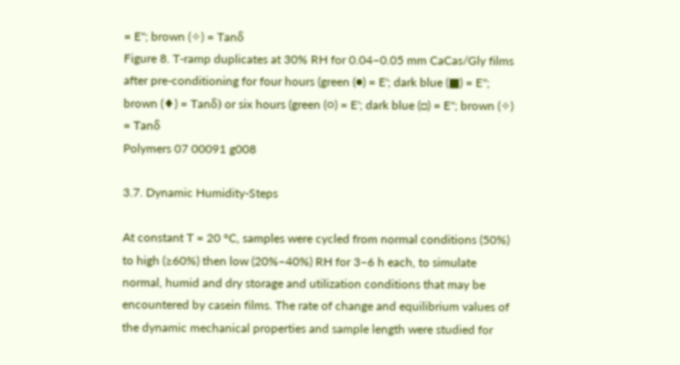= E''; brown (✧) = Tanδ
Figure 8. T-ramp duplicates at 30% RH for 0.04–0.05 mm CaCas/Gly films after pre-conditioning for four hours (green (●) = E'; dark blue (■) = E''; brown (♦) = Tanδ) or six hours (green (○) = E'; dark blue (□) = E''; brown (✧) = Tanδ
Polymers 07 00091 g008

3.7. Dynamic Humidity-Steps

At constant T = 20 °C, samples were cycled from normal conditions (50%) to high (≥60%) then low (20%–40%) RH for 3–6 h each, to simulate normal, humid and dry storage and utilization conditions that may be encountered by casein films. The rate of change and equilibrium values of the dynamic mechanical properties and sample length were studied for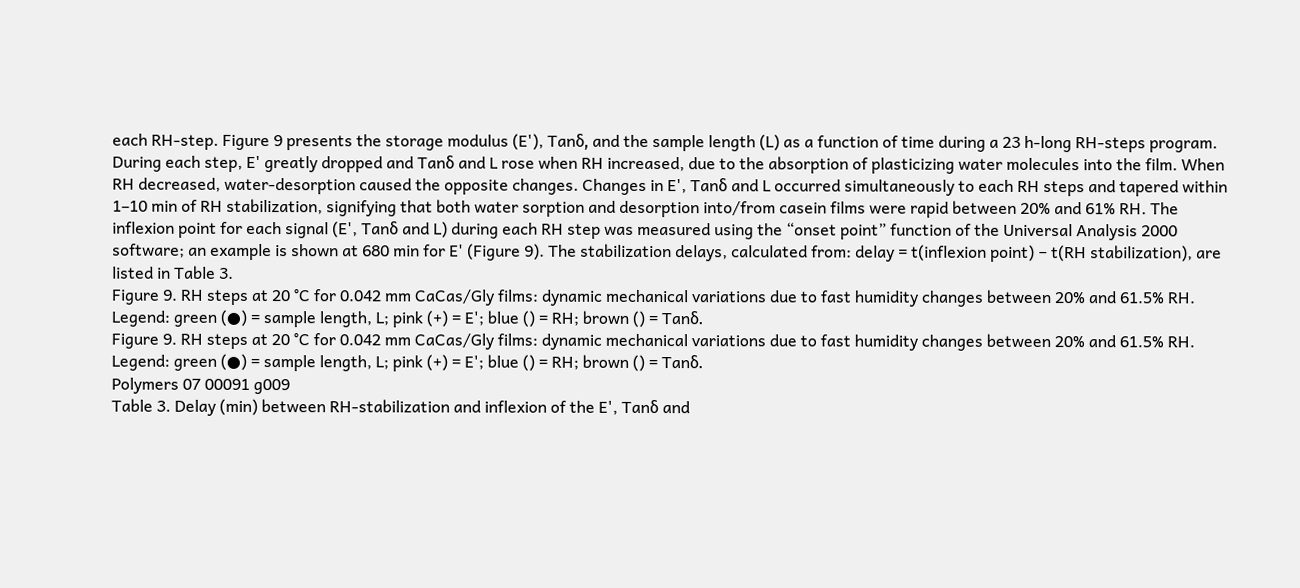each RH-step. Figure 9 presents the storage modulus (E'), Tanδ, and the sample length (L) as a function of time during a 23 h-long RH-steps program.
During each step, E' greatly dropped and Tanδ and L rose when RH increased, due to the absorption of plasticizing water molecules into the film. When RH decreased, water-desorption caused the opposite changes. Changes in E', Tanδ and L occurred simultaneously to each RH steps and tapered within 1–10 min of RH stabilization, signifying that both water sorption and desorption into/from casein films were rapid between 20% and 61% RH. The inflexion point for each signal (E', Tanδ and L) during each RH step was measured using the “onset point” function of the Universal Analysis 2000 software; an example is shown at 680 min for E' (Figure 9). The stabilization delays, calculated from: delay = t(inflexion point) − t(RH stabilization), are listed in Table 3.
Figure 9. RH steps at 20 °C for 0.042 mm CaCas/Gly films: dynamic mechanical variations due to fast humidity changes between 20% and 61.5% RH. Legend: green (●) = sample length, L; pink (+) = E'; blue () = RH; brown () = Tanδ.
Figure 9. RH steps at 20 °C for 0.042 mm CaCas/Gly films: dynamic mechanical variations due to fast humidity changes between 20% and 61.5% RH. Legend: green (●) = sample length, L; pink (+) = E'; blue () = RH; brown () = Tanδ.
Polymers 07 00091 g009
Table 3. Delay (min) between RH-stabilization and inflexion of the E', Tanδ and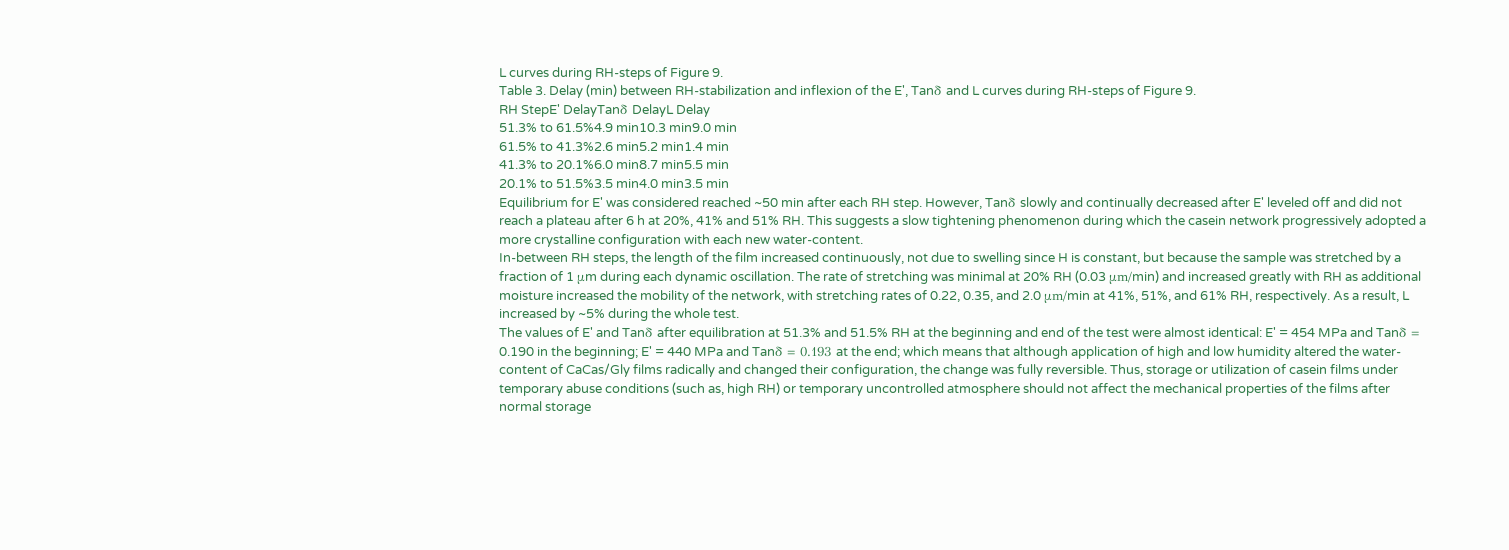L curves during RH-steps of Figure 9.
Table 3. Delay (min) between RH-stabilization and inflexion of the E', Tanδ and L curves during RH-steps of Figure 9.
RH StepE' DelayTanδ DelayL Delay
51.3% to 61.5%4.9 min10.3 min9.0 min
61.5% to 41.3%2.6 min5.2 min1.4 min
41.3% to 20.1%6.0 min8.7 min5.5 min
20.1% to 51.5%3.5 min4.0 min3.5 min
Equilibrium for E' was considered reached ~50 min after each RH step. However, Tanδ slowly and continually decreased after E' leveled off and did not reach a plateau after 6 h at 20%, 41% and 51% RH. This suggests a slow tightening phenomenon during which the casein network progressively adopted a more crystalline configuration with each new water-content.
In-between RH steps, the length of the film increased continuously, not due to swelling since H is constant, but because the sample was stretched by a fraction of 1 μm during each dynamic oscillation. The rate of stretching was minimal at 20% RH (0.03 μm/min) and increased greatly with RH as additional moisture increased the mobility of the network, with stretching rates of 0.22, 0.35, and 2.0 μm/min at 41%, 51%, and 61% RH, respectively. As a result, L increased by ~5% during the whole test.
The values of E' and Tanδ after equilibration at 51.3% and 51.5% RH at the beginning and end of the test were almost identical: E' = 454 MPa and Tanδ = 0.190 in the beginning; E' = 440 MPa and Tanδ = 0.193 at the end; which means that although application of high and low humidity altered the water-content of CaCas/Gly films radically and changed their configuration, the change was fully reversible. Thus, storage or utilization of casein films under temporary abuse conditions (such as, high RH) or temporary uncontrolled atmosphere should not affect the mechanical properties of the films after normal storage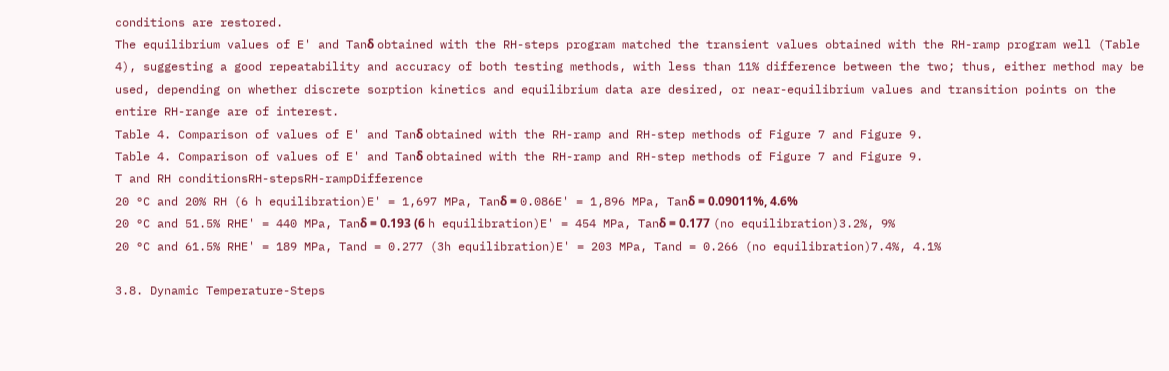conditions are restored.
The equilibrium values of E' and Tanδ obtained with the RH-steps program matched the transient values obtained with the RH-ramp program well (Table 4), suggesting a good repeatability and accuracy of both testing methods, with less than 11% difference between the two; thus, either method may be used, depending on whether discrete sorption kinetics and equilibrium data are desired, or near-equilibrium values and transition points on the entire RH-range are of interest.
Table 4. Comparison of values of E' and Tanδ obtained with the RH-ramp and RH-step methods of Figure 7 and Figure 9.
Table 4. Comparison of values of E' and Tanδ obtained with the RH-ramp and RH-step methods of Figure 7 and Figure 9.
T and RH conditionsRH-stepsRH-rampDifference
20 °C and 20% RH (6 h equilibration)E' = 1,697 MPa, Tanδ = 0.086E' = 1,896 MPa, Tanδ = 0.09011%, 4.6%
20 °C and 51.5% RHE' = 440 MPa, Tanδ = 0.193 (6 h equilibration)E' = 454 MPa, Tanδ = 0.177 (no equilibration)3.2%, 9%
20 °C and 61.5% RHE' = 189 MPa, Tand = 0.277 (3h equilibration)E' = 203 MPa, Tand = 0.266 (no equilibration)7.4%, 4.1%

3.8. Dynamic Temperature-Steps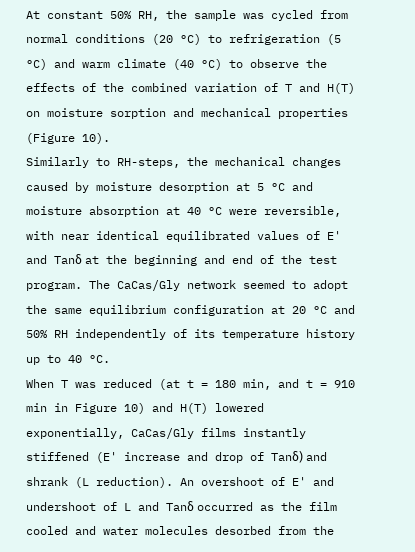At constant 50% RH, the sample was cycled from normal conditions (20 °C) to refrigeration (5 °C) and warm climate (40 °C) to observe the effects of the combined variation of T and H(T) on moisture sorption and mechanical properties (Figure 10).
Similarly to RH-steps, the mechanical changes caused by moisture desorption at 5 °C and moisture absorption at 40 °C were reversible, with near identical equilibrated values of E' and Tanδ at the beginning and end of the test program. The CaCas/Gly network seemed to adopt the same equilibrium configuration at 20 °C and 50% RH independently of its temperature history up to 40 °C.
When T was reduced (at t = 180 min, and t = 910 min in Figure 10) and H(T) lowered exponentially, CaCas/Gly films instantly stiffened (E' increase and drop of Tanδ) and shrank (L reduction). An overshoot of E' and undershoot of L and Tanδ occurred as the film cooled and water molecules desorbed from the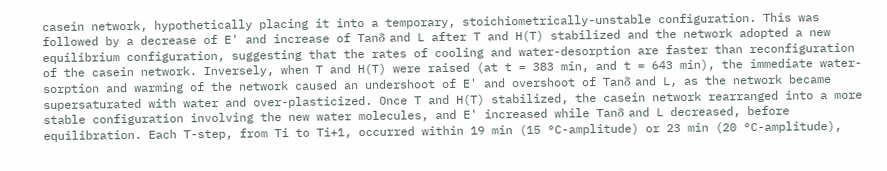casein network, hypothetically placing it into a temporary, stoichiometrically-unstable configuration. This was followed by a decrease of E' and increase of Tanδ and L after T and H(T) stabilized and the network adopted a new equilibrium configuration, suggesting that the rates of cooling and water-desorption are faster than reconfiguration of the casein network. Inversely, when T and H(T) were raised (at t = 383 min, and t = 643 min), the immediate water-sorption and warming of the network caused an undershoot of E' and overshoot of Tanδ and L, as the network became supersaturated with water and over-plasticized. Once T and H(T) stabilized, the casein network rearranged into a more stable configuration involving the new water molecules, and E' increased while Tanδ and L decreased, before equilibration. Each T-step, from Ti to Ti+1, occurred within 19 min (15 °C-amplitude) or 23 min (20 °C-amplitude),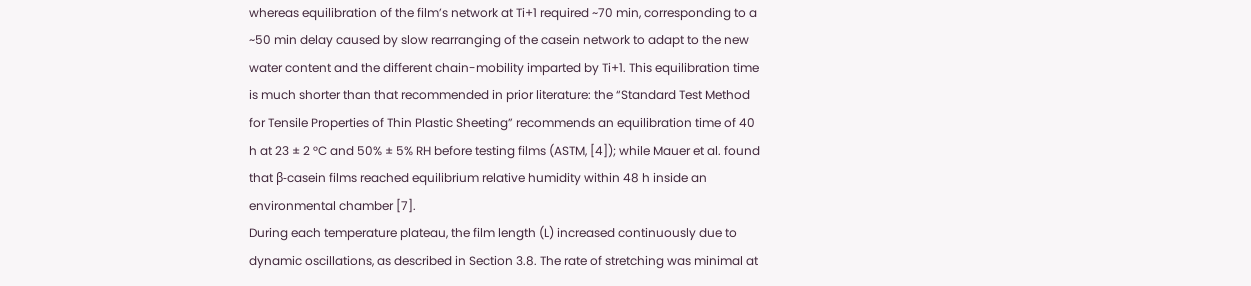whereas equilibration of the film’s network at Ti+1 required ~70 min, corresponding to a ~50 min delay caused by slow rearranging of the casein network to adapt to the new water content and the different chain-mobility imparted by Ti+1. This equilibration time is much shorter than that recommended in prior literature: the “Standard Test Method for Tensile Properties of Thin Plastic Sheeting” recommends an equilibration time of 40 h at 23 ± 2 °C and 50% ± 5% RH before testing films (ASTM, [4]); while Mauer et al. found that β-casein films reached equilibrium relative humidity within 48 h inside an environmental chamber [7].
During each temperature plateau, the film length (L) increased continuously due to dynamic oscillations, as described in Section 3.8. The rate of stretching was minimal at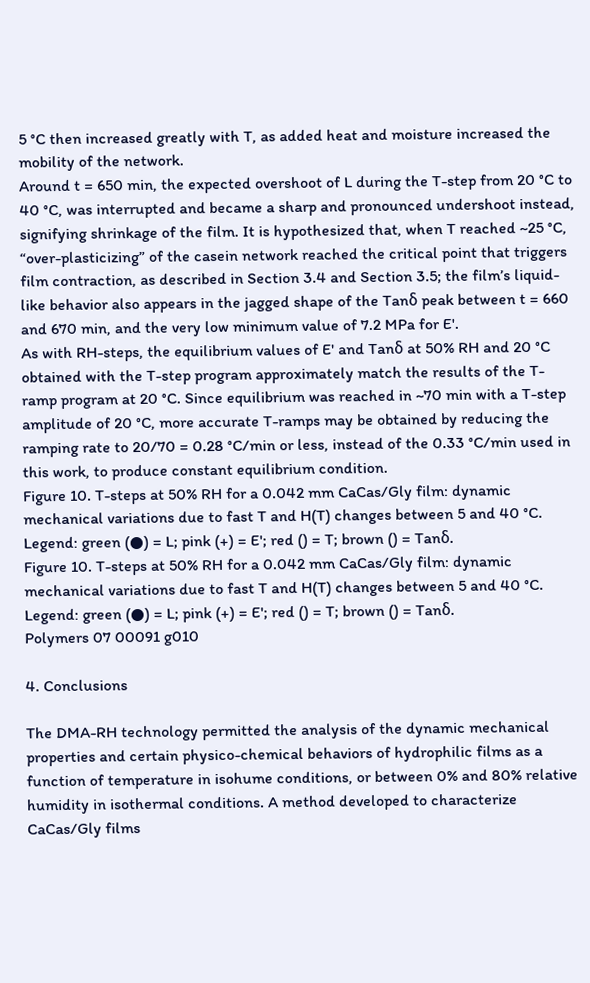5 °C then increased greatly with T, as added heat and moisture increased the mobility of the network.
Around t = 650 min, the expected overshoot of L during the T-step from 20 °C to 40 °C, was interrupted and became a sharp and pronounced undershoot instead, signifying shrinkage of the film. It is hypothesized that, when T reached ~25 °C, “over-plasticizing” of the casein network reached the critical point that triggers film contraction, as described in Section 3.4 and Section 3.5; the film’s liquid-like behavior also appears in the jagged shape of the Tanδ peak between t = 660 and 670 min, and the very low minimum value of 7.2 MPa for E'.
As with RH-steps, the equilibrium values of E' and Tanδ at 50% RH and 20 °C obtained with the T-step program approximately match the results of the T-ramp program at 20 °C. Since equilibrium was reached in ~70 min with a T-step amplitude of 20 °C, more accurate T-ramps may be obtained by reducing the ramping rate to 20/70 = 0.28 °C/min or less, instead of the 0.33 °C/min used in this work, to produce constant equilibrium condition.
Figure 10. T-steps at 50% RH for a 0.042 mm CaCas/Gly film: dynamic mechanical variations due to fast T and H(T) changes between 5 and 40 °C. Legend: green (●) = L; pink (+) = E'; red () = T; brown () = Tanδ.
Figure 10. T-steps at 50% RH for a 0.042 mm CaCas/Gly film: dynamic mechanical variations due to fast T and H(T) changes between 5 and 40 °C. Legend: green (●) = L; pink (+) = E'; red () = T; brown () = Tanδ.
Polymers 07 00091 g010

4. Conclusions

The DMA-RH technology permitted the analysis of the dynamic mechanical properties and certain physico-chemical behaviors of hydrophilic films as a function of temperature in isohume conditions, or between 0% and 80% relative humidity in isothermal conditions. A method developed to characterize CaCas/Gly films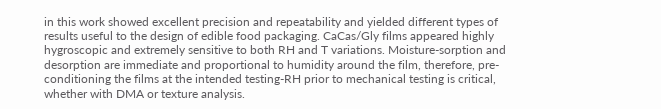in this work showed excellent precision and repeatability and yielded different types of results useful to the design of edible food packaging. CaCas/Gly films appeared highly hygroscopic and extremely sensitive to both RH and T variations. Moisture-sorption and desorption are immediate and proportional to humidity around the film, therefore, pre-conditioning the films at the intended testing-RH prior to mechanical testing is critical, whether with DMA or texture analysis.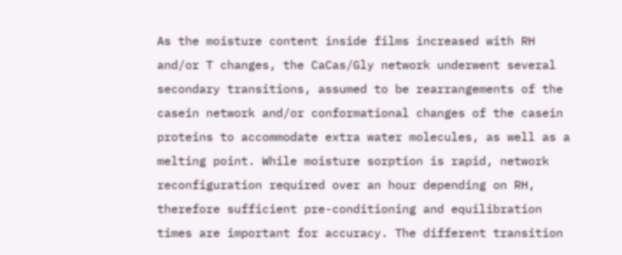As the moisture content inside films increased with RH and/or T changes, the CaCas/Gly network underwent several secondary transitions, assumed to be rearrangements of the casein network and/or conformational changes of the casein proteins to accommodate extra water molecules, as well as a melting point. While moisture sorption is rapid, network reconfiguration required over an hour depending on RH, therefore sufficient pre-conditioning and equilibration times are important for accuracy. The different transition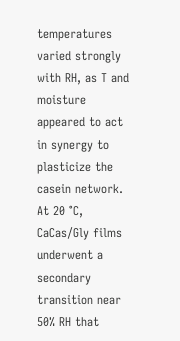temperatures varied strongly with RH, as T and moisture appeared to act in synergy to plasticize the casein network. At 20 °C, CaCas/Gly films underwent a secondary transition near 50% RH that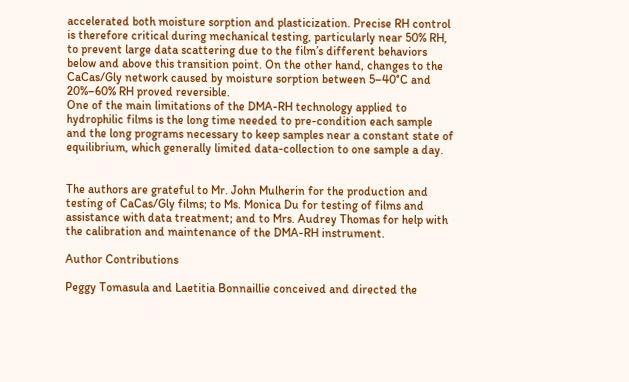accelerated both moisture sorption and plasticization. Precise RH control is therefore critical during mechanical testing, particularly near 50% RH, to prevent large data scattering due to the film’s different behaviors below and above this transition point. On the other hand, changes to the CaCas/Gly network caused by moisture sorption between 5–40°C and 20%–60% RH proved reversible.
One of the main limitations of the DMA-RH technology applied to hydrophilic films is the long time needed to pre-condition each sample and the long programs necessary to keep samples near a constant state of equilibrium, which generally limited data-collection to one sample a day.


The authors are grateful to Mr. John Mulherin for the production and testing of CaCas/Gly films; to Ms. Monica Du for testing of films and assistance with data treatment; and to Mrs. Audrey Thomas for help with the calibration and maintenance of the DMA-RH instrument.

Author Contributions

Peggy Tomasula and Laetitia Bonnaillie conceived and directed the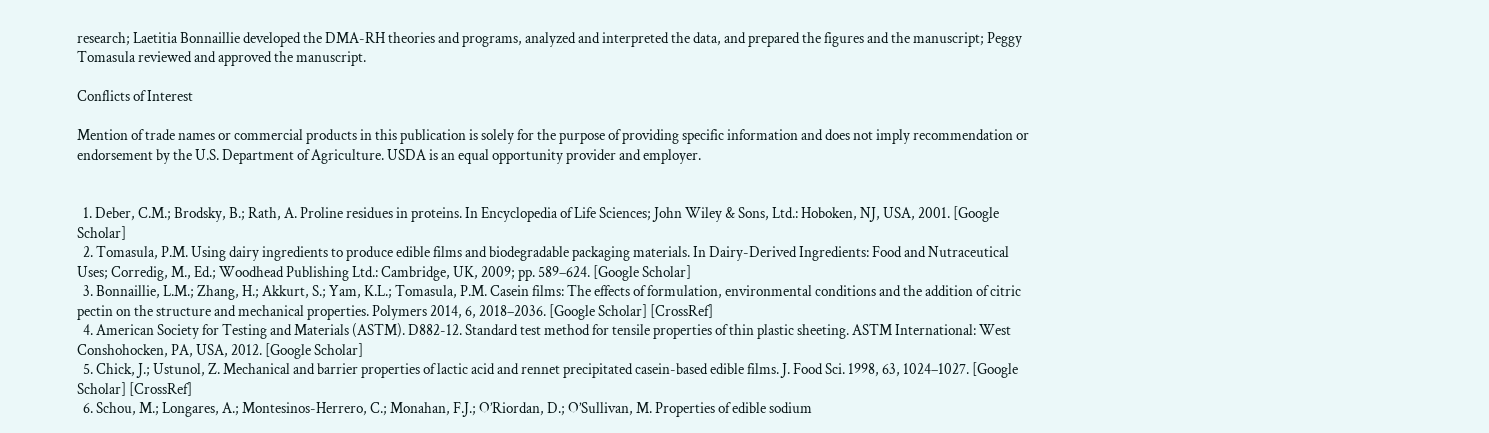research; Laetitia Bonnaillie developed the DMA-RH theories and programs, analyzed and interpreted the data, and prepared the figures and the manuscript; Peggy Tomasula reviewed and approved the manuscript.

Conflicts of Interest

Mention of trade names or commercial products in this publication is solely for the purpose of providing specific information and does not imply recommendation or endorsement by the U.S. Department of Agriculture. USDA is an equal opportunity provider and employer.


  1. Deber, C.M.; Brodsky, B.; Rath, A. Proline residues in proteins. In Encyclopedia of Life Sciences; John Wiley & Sons, Ltd.: Hoboken, NJ, USA, 2001. [Google Scholar]
  2. Tomasula, P.M. Using dairy ingredients to produce edible films and biodegradable packaging materials. In Dairy-Derived Ingredients: Food and Nutraceutical Uses; Corredig, M., Ed.; Woodhead Publishing Ltd.: Cambridge, UK, 2009; pp. 589–624. [Google Scholar]
  3. Bonnaillie, L.M.; Zhang, H.; Akkurt, S.; Yam, K.L.; Tomasula, P.M. Casein films: The effects of formulation, environmental conditions and the addition of citric pectin on the structure and mechanical properties. Polymers 2014, 6, 2018–2036. [Google Scholar] [CrossRef]
  4. American Society for Testing and Materials (ASTM). D882-12. Standard test method for tensile properties of thin plastic sheeting. ASTM International: West Conshohocken, PA, USA, 2012. [Google Scholar]
  5. Chick, J.; Ustunol, Z. Mechanical and barrier properties of lactic acid and rennet precipitated casein-based edible films. J. Food Sci. 1998, 63, 1024–1027. [Google Scholar] [CrossRef]
  6. Schou, M.; Longares, A.; Montesinos-Herrero, C.; Monahan, F.J.; O’Riordan, D.; O’Sullivan, M. Properties of edible sodium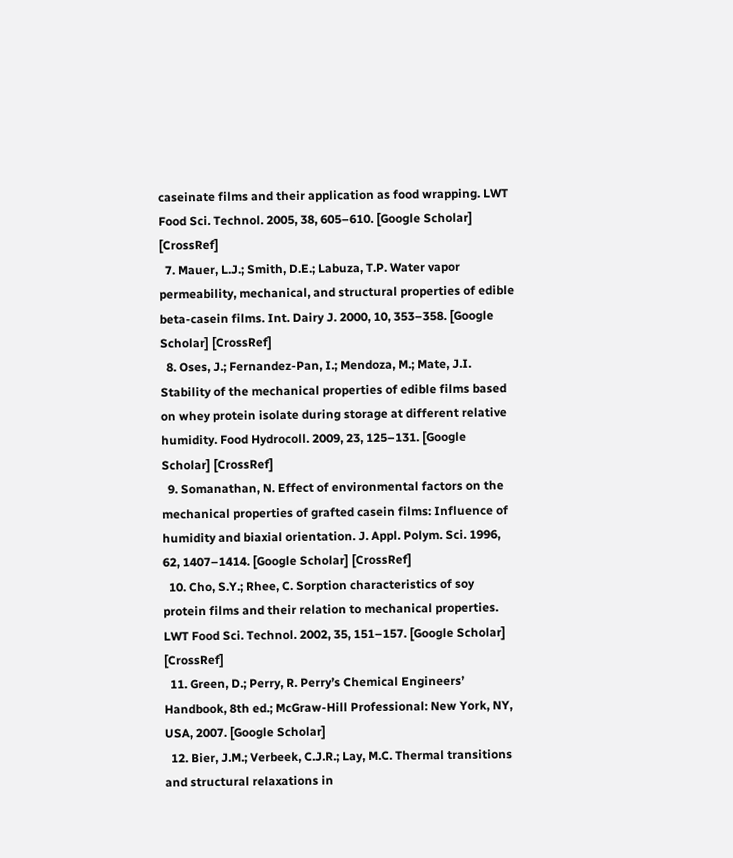caseinate films and their application as food wrapping. LWT Food Sci. Technol. 2005, 38, 605–610. [Google Scholar] [CrossRef]
  7. Mauer, L.J.; Smith, D.E.; Labuza, T.P. Water vapor permeability, mechanical, and structural properties of edible beta-casein films. Int. Dairy J. 2000, 10, 353–358. [Google Scholar] [CrossRef]
  8. Oses, J.; Fernandez-Pan, I.; Mendoza, M.; Mate, J.I. Stability of the mechanical properties of edible films based on whey protein isolate during storage at different relative humidity. Food Hydrocoll. 2009, 23, 125–131. [Google Scholar] [CrossRef]
  9. Somanathan, N. Effect of environmental factors on the mechanical properties of grafted casein films: Influence of humidity and biaxial orientation. J. Appl. Polym. Sci. 1996, 62, 1407–1414. [Google Scholar] [CrossRef]
  10. Cho, S.Y.; Rhee, C. Sorption characteristics of soy protein films and their relation to mechanical properties. LWT Food Sci. Technol. 2002, 35, 151–157. [Google Scholar] [CrossRef]
  11. Green, D.; Perry, R. Perry’s Chemical Engineers’ Handbook, 8th ed.; McGraw-Hill Professional: New York, NY, USA, 2007. [Google Scholar]
  12. Bier, J.M.; Verbeek, C.J.R.; Lay, M.C. Thermal transitions and structural relaxations in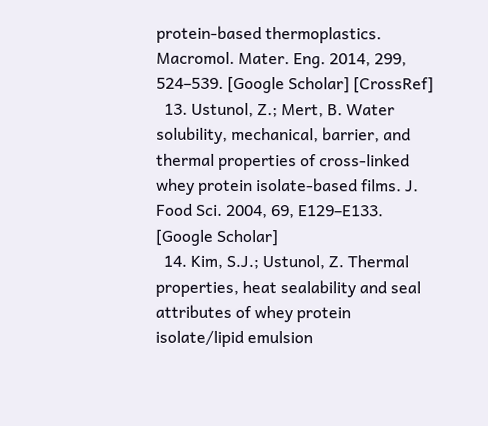protein-based thermoplastics. Macromol. Mater. Eng. 2014, 299, 524–539. [Google Scholar] [CrossRef]
  13. Ustunol, Z.; Mert, B. Water solubility, mechanical, barrier, and thermal properties of cross-linked whey protein isolate-based films. J. Food Sci. 2004, 69, E129–E133. [Google Scholar]
  14. Kim, S.J.; Ustunol, Z. Thermal properties, heat sealability and seal attributes of whey protein isolate/lipid emulsion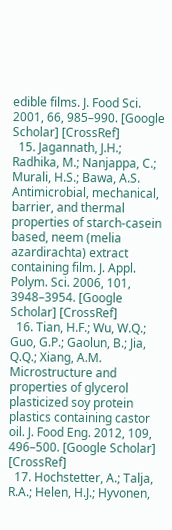edible films. J. Food Sci. 2001, 66, 985–990. [Google Scholar] [CrossRef]
  15. Jagannath, J.H.; Radhika, M.; Nanjappa, C.; Murali, H.S.; Bawa, A.S. Antimicrobial, mechanical, barrier, and thermal properties of starch-casein based, neem (melia azardirachta) extract containing film. J. Appl. Polym. Sci. 2006, 101, 3948–3954. [Google Scholar] [CrossRef]
  16. Tian, H.F.; Wu, W.Q.; Guo, G.P.; Gaolun, B.; Jia, Q.Q.; Xiang, A.M. Microstructure and properties of glycerol plasticized soy protein plastics containing castor oil. J. Food Eng. 2012, 109, 496–500. [Google Scholar] [CrossRef]
  17. Hochstetter, A.; Talja, R.A.; Helen, H.J.; Hyvonen,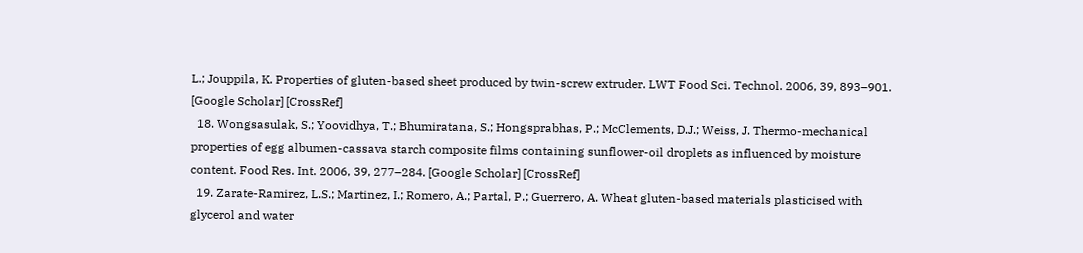L.; Jouppila, K. Properties of gluten-based sheet produced by twin-screw extruder. LWT Food Sci. Technol. 2006, 39, 893–901. [Google Scholar] [CrossRef]
  18. Wongsasulak, S.; Yoovidhya, T.; Bhumiratana, S.; Hongsprabhas, P.; McClements, D.J.; Weiss, J. Thermo-mechanical properties of egg albumen-cassava starch composite films containing sunflower-oil droplets as influenced by moisture content. Food Res. Int. 2006, 39, 277–284. [Google Scholar] [CrossRef]
  19. Zarate-Ramirez, L.S.; Martinez, I.; Romero, A.; Partal, P.; Guerrero, A. Wheat gluten-based materials plasticised with glycerol and water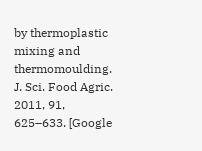by thermoplastic mixing and thermomoulding. J. Sci. Food Agric. 2011, 91, 625–633. [Google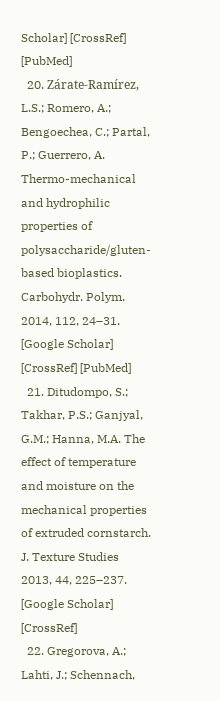Scholar] [CrossRef] [PubMed]
  20. Zárate-Ramírez, L.S.; Romero, A.; Bengoechea, C.; Partal, P.; Guerrero, A. Thermo-mechanical and hydrophilic properties of polysaccharide/gluten-based bioplastics. Carbohydr. Polym. 2014, 112, 24–31. [Google Scholar] [CrossRef] [PubMed]
  21. Ditudompo, S.; Takhar, P.S.; Ganjyal, G.M.; Hanna, M.A. The effect of temperature and moisture on the mechanical properties of extruded cornstarch. J. Texture Studies 2013, 44, 225–237. [Google Scholar] [CrossRef]
  22. Gregorova, A.; Lahti, J.; Schennach,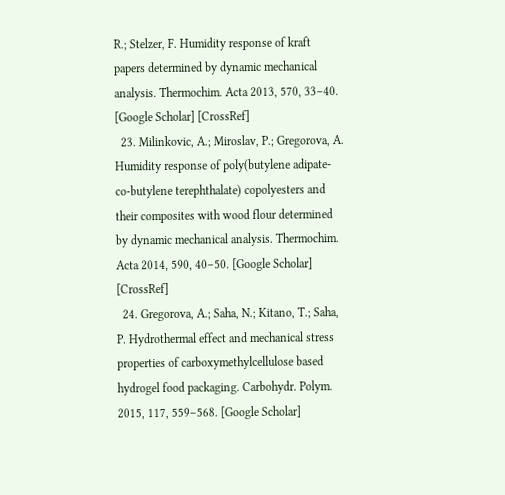R.; Stelzer, F. Humidity response of kraft papers determined by dynamic mechanical analysis. Thermochim. Acta 2013, 570, 33–40. [Google Scholar] [CrossRef]
  23. Milinkovic, A.; Miroslav, P.; Gregorova, A. Humidity response of poly(butylene adipate-co-butylene terephthalate) copolyesters and their composites with wood flour determined by dynamic mechanical analysis. Thermochim. Acta 2014, 590, 40–50. [Google Scholar] [CrossRef]
  24. Gregorova, A.; Saha, N.; Kitano, T.; Saha, P. Hydrothermal effect and mechanical stress properties of carboxymethylcellulose based hydrogel food packaging. Carbohydr. Polym. 2015, 117, 559–568. [Google Scholar]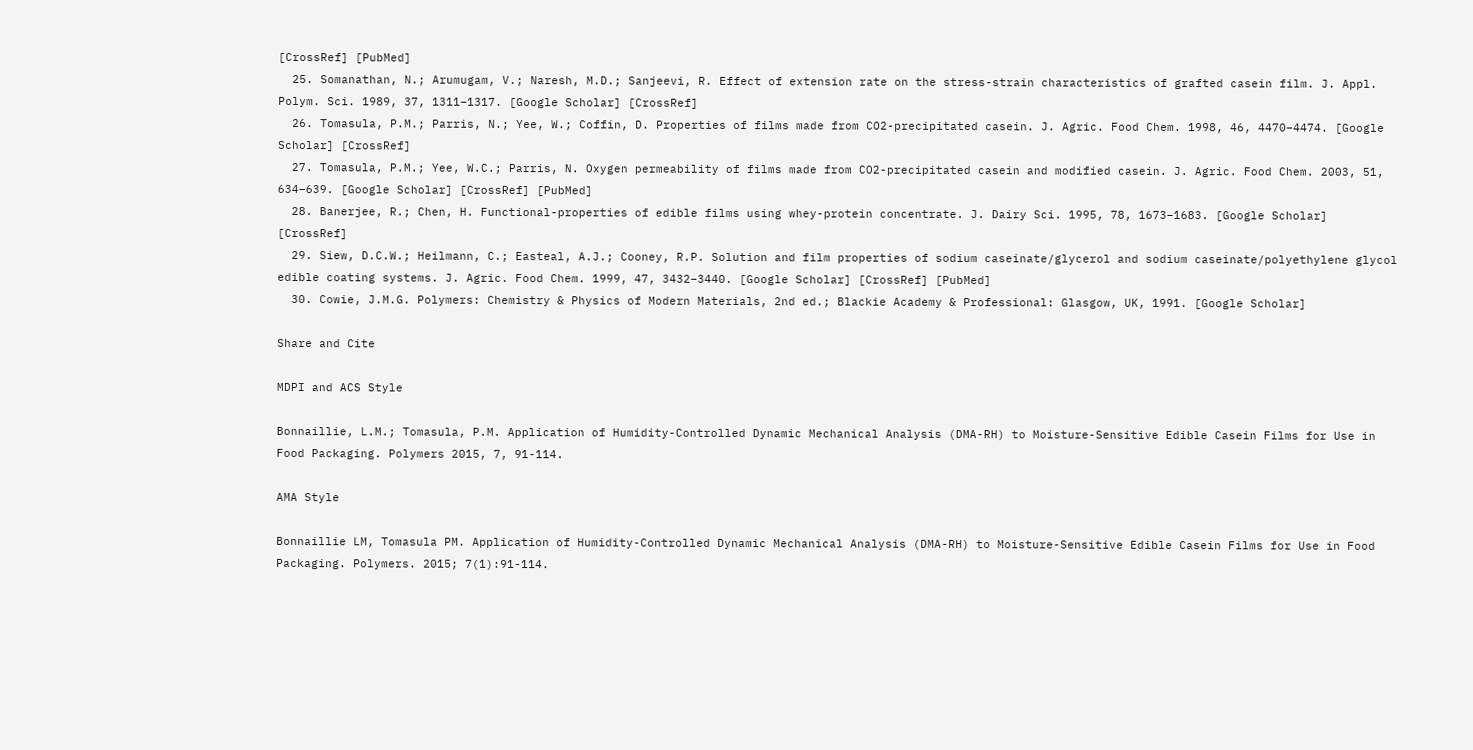[CrossRef] [PubMed]
  25. Somanathan, N.; Arumugam, V.; Naresh, M.D.; Sanjeevi, R. Effect of extension rate on the stress-strain characteristics of grafted casein film. J. Appl. Polym. Sci. 1989, 37, 1311–1317. [Google Scholar] [CrossRef]
  26. Tomasula, P.M.; Parris, N.; Yee, W.; Coffin, D. Properties of films made from CO2-precipitated casein. J. Agric. Food Chem. 1998, 46, 4470–4474. [Google Scholar] [CrossRef]
  27. Tomasula, P.M.; Yee, W.C.; Parris, N. Oxygen permeability of films made from CO2-precipitated casein and modified casein. J. Agric. Food Chem. 2003, 51, 634–639. [Google Scholar] [CrossRef] [PubMed]
  28. Banerjee, R.; Chen, H. Functional-properties of edible films using whey-protein concentrate. J. Dairy Sci. 1995, 78, 1673–1683. [Google Scholar] [CrossRef]
  29. Siew, D.C.W.; Heilmann, C.; Easteal, A.J.; Cooney, R.P. Solution and film properties of sodium caseinate/glycerol and sodium caseinate/polyethylene glycol edible coating systems. J. Agric. Food Chem. 1999, 47, 3432–3440. [Google Scholar] [CrossRef] [PubMed]
  30. Cowie, J.M.G. Polymers: Chemistry & Physics of Modern Materials, 2nd ed.; Blackie Academy & Professional: Glasgow, UK, 1991. [Google Scholar]

Share and Cite

MDPI and ACS Style

Bonnaillie, L.M.; Tomasula, P.M. Application of Humidity-Controlled Dynamic Mechanical Analysis (DMA-RH) to Moisture-Sensitive Edible Casein Films for Use in Food Packaging. Polymers 2015, 7, 91-114.

AMA Style

Bonnaillie LM, Tomasula PM. Application of Humidity-Controlled Dynamic Mechanical Analysis (DMA-RH) to Moisture-Sensitive Edible Casein Films for Use in Food Packaging. Polymers. 2015; 7(1):91-114.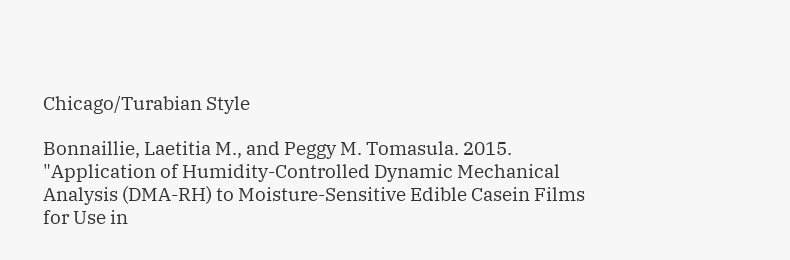Chicago/Turabian Style

Bonnaillie, Laetitia M., and Peggy M. Tomasula. 2015. "Application of Humidity-Controlled Dynamic Mechanical Analysis (DMA-RH) to Moisture-Sensitive Edible Casein Films for Use in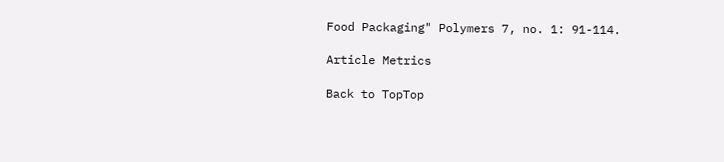Food Packaging" Polymers 7, no. 1: 91-114.

Article Metrics

Back to TopTop